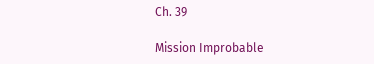Ch. 39

Mission Improbable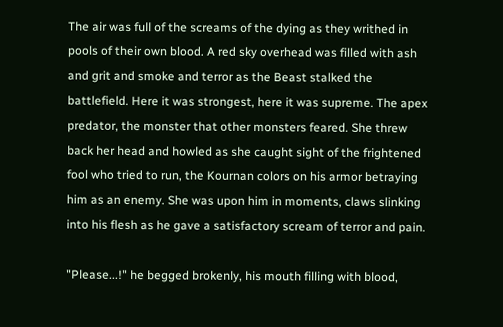The air was full of the screams of the dying as they writhed in pools of their own blood. A red sky overhead was filled with ash and grit and smoke and terror as the Beast stalked the battlefield. Here it was strongest, here it was supreme. The apex predator, the monster that other monsters feared. She threw back her head and howled as she caught sight of the frightened fool who tried to run, the Kournan colors on his armor betraying him as an enemy. She was upon him in moments, claws slinking into his flesh as he gave a satisfactory scream of terror and pain.

"Please...!" he begged brokenly, his mouth filling with blood,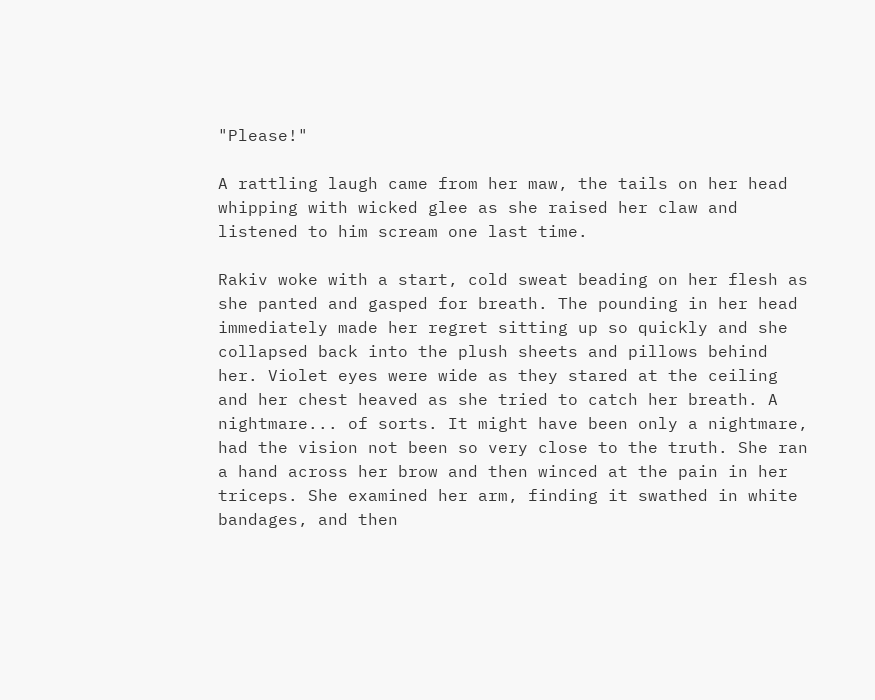"Please!"

A rattling laugh came from her maw, the tails on her head whipping with wicked glee as she raised her claw and listened to him scream one last time.

Rakiv woke with a start, cold sweat beading on her flesh as she panted and gasped for breath. The pounding in her head immediately made her regret sitting up so quickly and she collapsed back into the plush sheets and pillows behind her. Violet eyes were wide as they stared at the ceiling and her chest heaved as she tried to catch her breath. A nightmare... of sorts. It might have been only a nightmare, had the vision not been so very close to the truth. She ran a hand across her brow and then winced at the pain in her triceps. She examined her arm, finding it swathed in white bandages, and then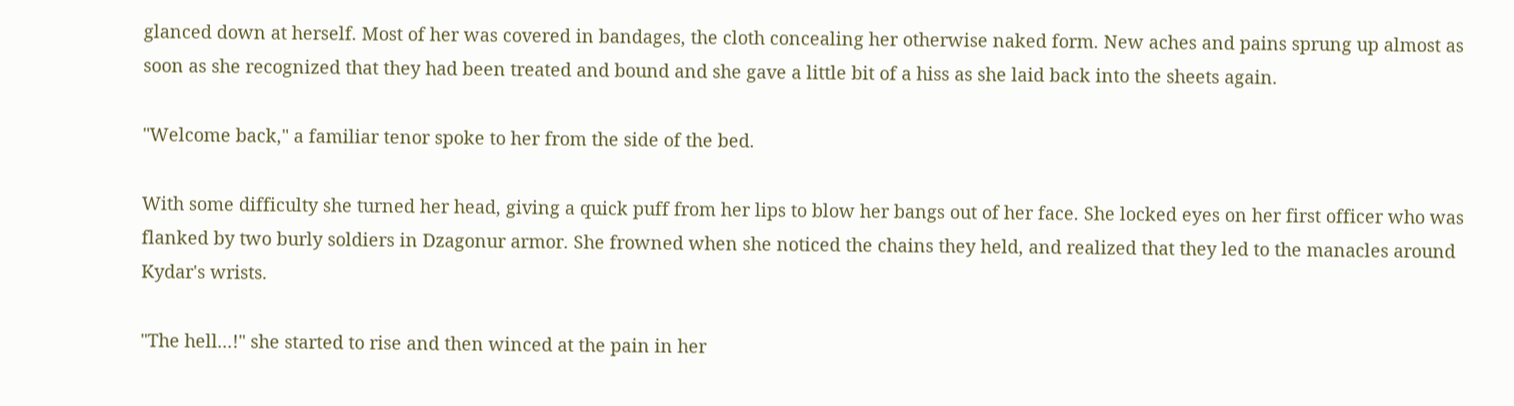glanced down at herself. Most of her was covered in bandages, the cloth concealing her otherwise naked form. New aches and pains sprung up almost as soon as she recognized that they had been treated and bound and she gave a little bit of a hiss as she laid back into the sheets again.

"Welcome back," a familiar tenor spoke to her from the side of the bed.

With some difficulty she turned her head, giving a quick puff from her lips to blow her bangs out of her face. She locked eyes on her first officer who was flanked by two burly soldiers in Dzagonur armor. She frowned when she noticed the chains they held, and realized that they led to the manacles around Kydar's wrists.

"The hell...!" she started to rise and then winced at the pain in her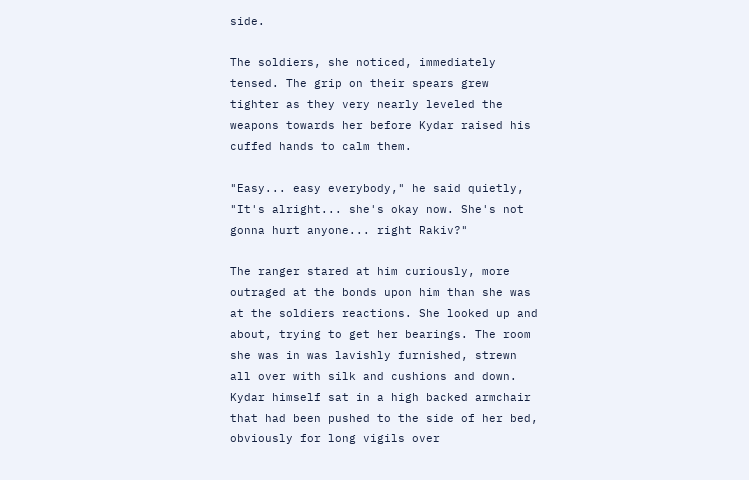side.

The soldiers, she noticed, immediately tensed. The grip on their spears grew tighter as they very nearly leveled the weapons towards her before Kydar raised his cuffed hands to calm them.

"Easy... easy everybody," he said quietly, "It's alright... she's okay now. She's not gonna hurt anyone... right Rakiv?"

The ranger stared at him curiously, more outraged at the bonds upon him than she was at the soldiers reactions. She looked up and about, trying to get her bearings. The room she was in was lavishly furnished, strewn all over with silk and cushions and down. Kydar himself sat in a high backed armchair that had been pushed to the side of her bed, obviously for long vigils over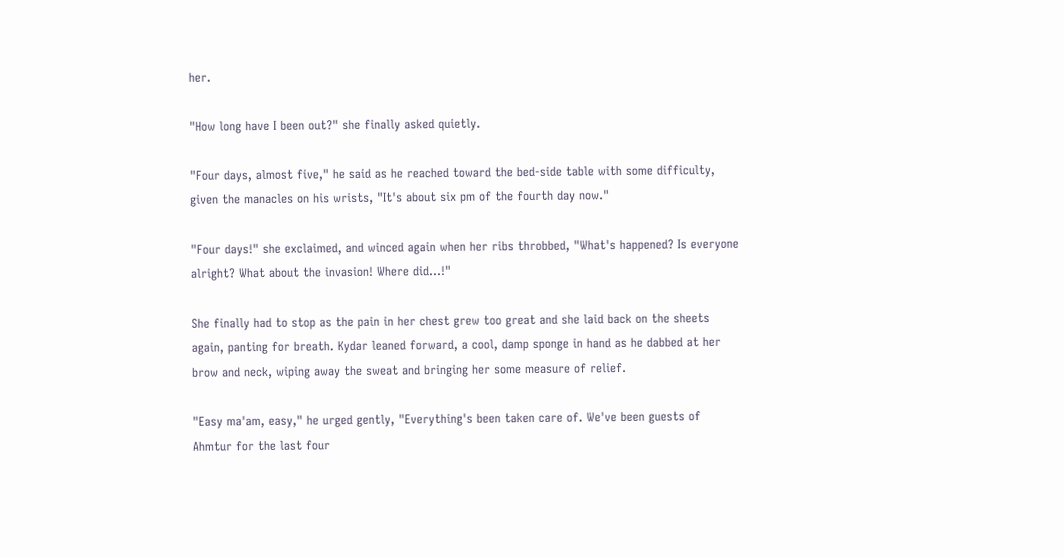her.

"How long have I been out?" she finally asked quietly.

"Four days, almost five," he said as he reached toward the bed-side table with some difficulty, given the manacles on his wrists, "It's about six pm of the fourth day now."

"Four days!" she exclaimed, and winced again when her ribs throbbed, "What's happened? Is everyone alright? What about the invasion! Where did...!"

She finally had to stop as the pain in her chest grew too great and she laid back on the sheets again, panting for breath. Kydar leaned forward, a cool, damp sponge in hand as he dabbed at her brow and neck, wiping away the sweat and bringing her some measure of relief.

"Easy ma'am, easy," he urged gently, "Everything's been taken care of. We've been guests of Ahmtur for the last four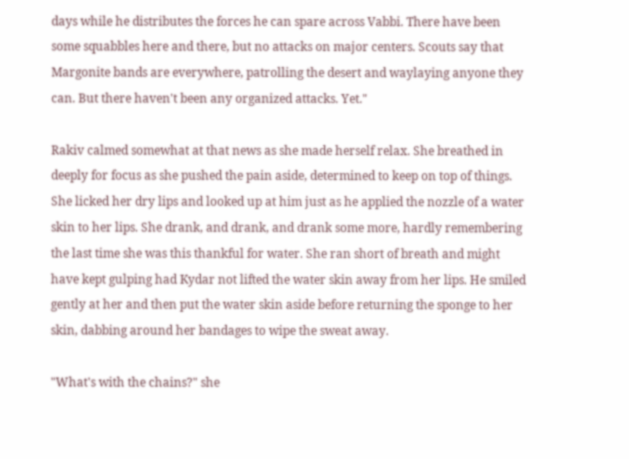days while he distributes the forces he can spare across Vabbi. There have been some squabbles here and there, but no attacks on major centers. Scouts say that Margonite bands are everywhere, patrolling the desert and waylaying anyone they can. But there haven't been any organized attacks. Yet."

Rakiv calmed somewhat at that news as she made herself relax. She breathed in deeply for focus as she pushed the pain aside, determined to keep on top of things. She licked her dry lips and looked up at him just as he applied the nozzle of a water skin to her lips. She drank, and drank, and drank some more, hardly remembering the last time she was this thankful for water. She ran short of breath and might have kept gulping had Kydar not lifted the water skin away from her lips. He smiled gently at her and then put the water skin aside before returning the sponge to her skin, dabbing around her bandages to wipe the sweat away.

"What's with the chains?" she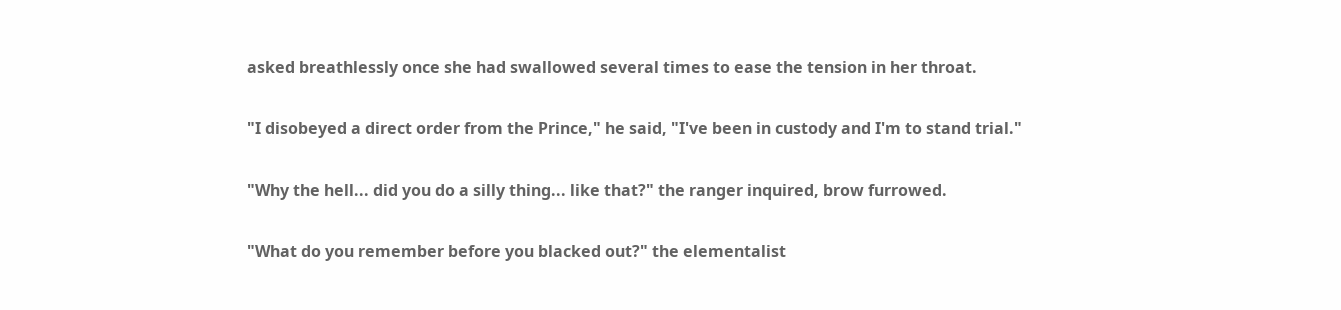asked breathlessly once she had swallowed several times to ease the tension in her throat.

"I disobeyed a direct order from the Prince," he said, "I've been in custody and I'm to stand trial."

"Why the hell... did you do a silly thing... like that?" the ranger inquired, brow furrowed.

"What do you remember before you blacked out?" the elementalist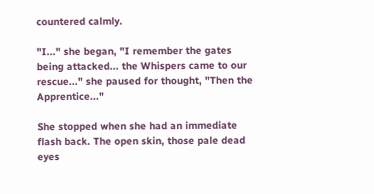countered calmly.

"I..." she began, "I remember the gates being attacked... the Whispers came to our rescue..." she paused for thought, "Then the Apprentice..."

She stopped when she had an immediate flash back. The open skin, those pale dead eyes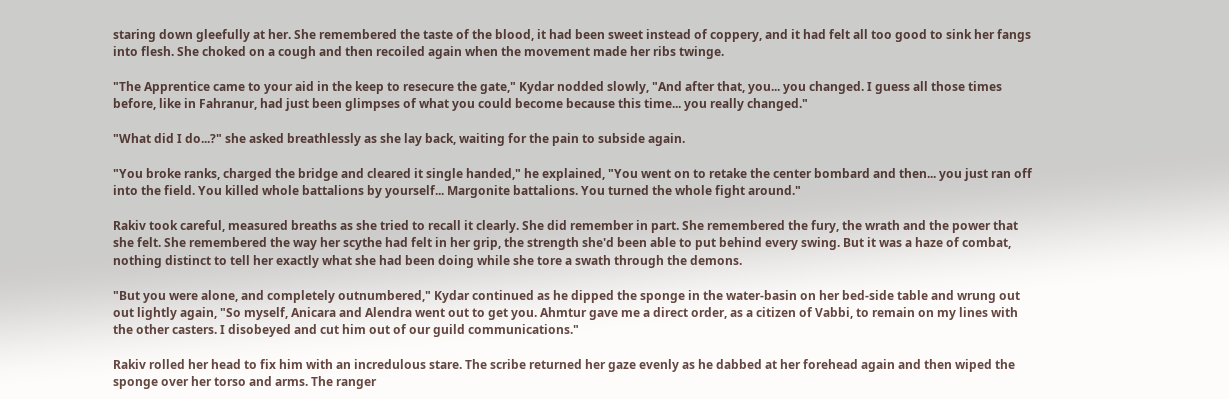staring down gleefully at her. She remembered the taste of the blood, it had been sweet instead of coppery, and it had felt all too good to sink her fangs into flesh. She choked on a cough and then recoiled again when the movement made her ribs twinge.

"The Apprentice came to your aid in the keep to resecure the gate," Kydar nodded slowly, "And after that, you... you changed. I guess all those times before, like in Fahranur, had just been glimpses of what you could become because this time... you really changed."

"What did I do...?" she asked breathlessly as she lay back, waiting for the pain to subside again.

"You broke ranks, charged the bridge and cleared it single handed," he explained, "You went on to retake the center bombard and then... you just ran off into the field. You killed whole battalions by yourself... Margonite battalions. You turned the whole fight around."

Rakiv took careful, measured breaths as she tried to recall it clearly. She did remember in part. She remembered the fury, the wrath and the power that she felt. She remembered the way her scythe had felt in her grip, the strength she'd been able to put behind every swing. But it was a haze of combat, nothing distinct to tell her exactly what she had been doing while she tore a swath through the demons.

"But you were alone, and completely outnumbered," Kydar continued as he dipped the sponge in the water-basin on her bed-side table and wrung out out lightly again, "So myself, Anicara and Alendra went out to get you. Ahmtur gave me a direct order, as a citizen of Vabbi, to remain on my lines with the other casters. I disobeyed and cut him out of our guild communications."

Rakiv rolled her head to fix him with an incredulous stare. The scribe returned her gaze evenly as he dabbed at her forehead again and then wiped the sponge over her torso and arms. The ranger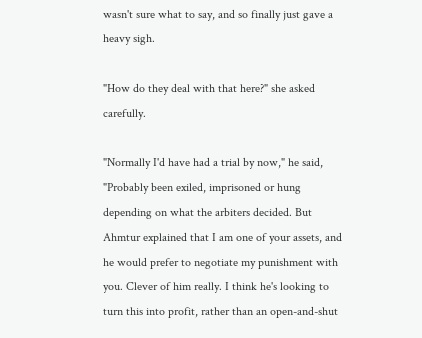wasn't sure what to say, and so finally just gave a heavy sigh.

"How do they deal with that here?" she asked carefully.

"Normally I'd have had a trial by now," he said, "Probably been exiled, imprisoned or hung depending on what the arbiters decided. But Ahmtur explained that I am one of your assets, and he would prefer to negotiate my punishment with you. Clever of him really. I think he's looking to turn this into profit, rather than an open-and-shut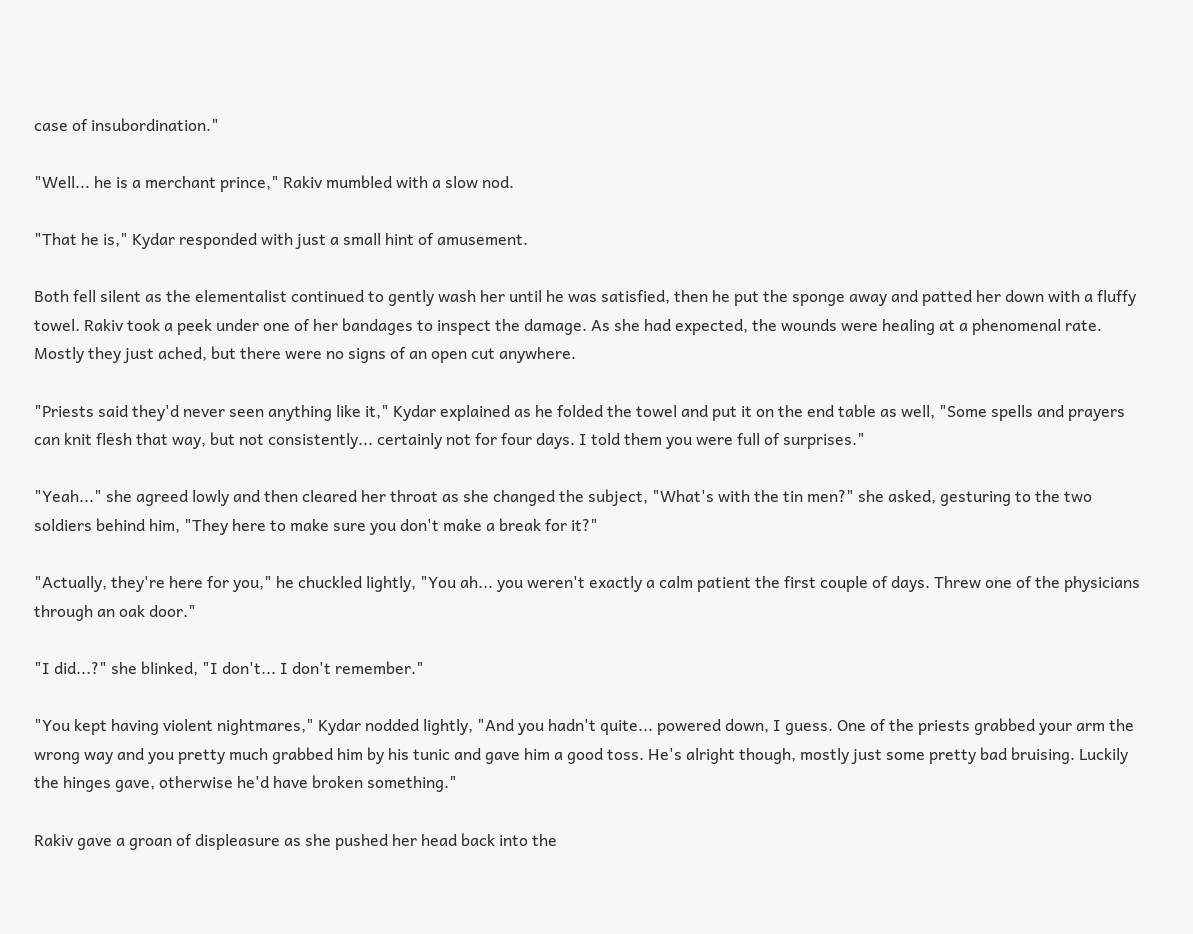case of insubordination."

"Well... he is a merchant prince," Rakiv mumbled with a slow nod.

"That he is," Kydar responded with just a small hint of amusement.

Both fell silent as the elementalist continued to gently wash her until he was satisfied, then he put the sponge away and patted her down with a fluffy towel. Rakiv took a peek under one of her bandages to inspect the damage. As she had expected, the wounds were healing at a phenomenal rate. Mostly they just ached, but there were no signs of an open cut anywhere.

"Priests said they'd never seen anything like it," Kydar explained as he folded the towel and put it on the end table as well, "Some spells and prayers can knit flesh that way, but not consistently... certainly not for four days. I told them you were full of surprises."

"Yeah..." she agreed lowly and then cleared her throat as she changed the subject, "What's with the tin men?" she asked, gesturing to the two soldiers behind him, "They here to make sure you don't make a break for it?"

"Actually, they're here for you," he chuckled lightly, "You ah... you weren't exactly a calm patient the first couple of days. Threw one of the physicians through an oak door."

"I did...?" she blinked, "I don't... I don't remember."

"You kept having violent nightmares," Kydar nodded lightly, "And you hadn't quite... powered down, I guess. One of the priests grabbed your arm the wrong way and you pretty much grabbed him by his tunic and gave him a good toss. He's alright though, mostly just some pretty bad bruising. Luckily the hinges gave, otherwise he'd have broken something."

Rakiv gave a groan of displeasure as she pushed her head back into the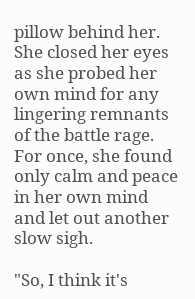pillow behind her. She closed her eyes as she probed her own mind for any lingering remnants of the battle rage. For once, she found only calm and peace in her own mind and let out another slow sigh.

"So, I think it's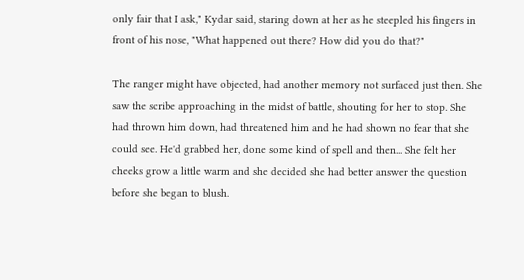only fair that I ask," Kydar said, staring down at her as he steepled his fingers in front of his nose, "What happened out there? How did you do that?"

The ranger might have objected, had another memory not surfaced just then. She saw the scribe approaching in the midst of battle, shouting for her to stop. She had thrown him down, had threatened him and he had shown no fear that she could see. He'd grabbed her, done some kind of spell and then... She felt her cheeks grow a little warm and she decided she had better answer the question before she began to blush.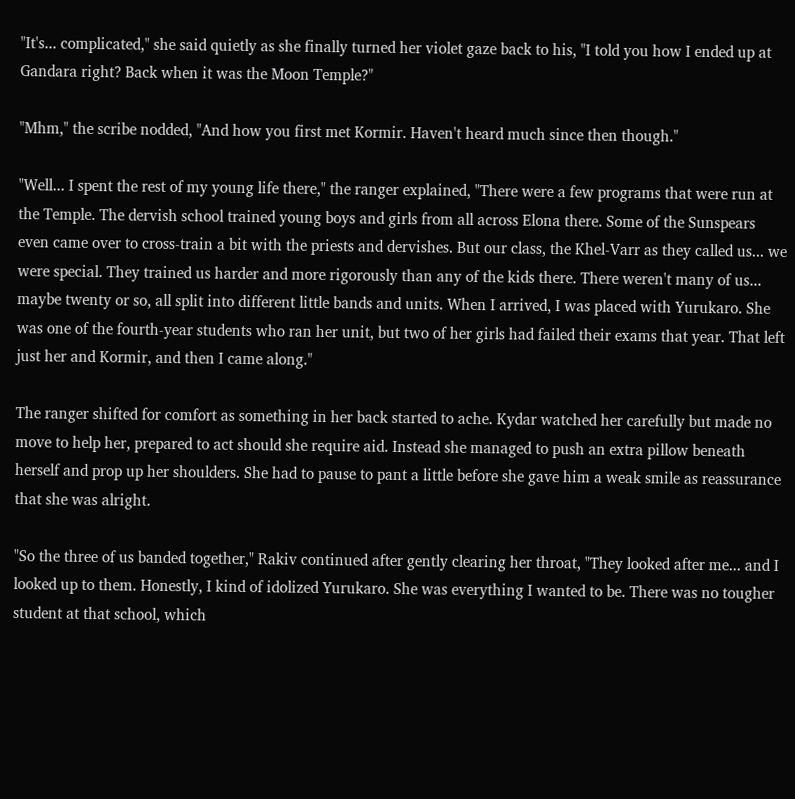"It's... complicated," she said quietly as she finally turned her violet gaze back to his, "I told you how I ended up at Gandara right? Back when it was the Moon Temple?"

"Mhm," the scribe nodded, "And how you first met Kormir. Haven't heard much since then though."

"Well... I spent the rest of my young life there," the ranger explained, "There were a few programs that were run at the Temple. The dervish school trained young boys and girls from all across Elona there. Some of the Sunspears even came over to cross-train a bit with the priests and dervishes. But our class, the Khel-Varr as they called us... we were special. They trained us harder and more rigorously than any of the kids there. There weren't many of us... maybe twenty or so, all split into different little bands and units. When I arrived, I was placed with Yurukaro. She was one of the fourth-year students who ran her unit, but two of her girls had failed their exams that year. That left just her and Kormir, and then I came along."

The ranger shifted for comfort as something in her back started to ache. Kydar watched her carefully but made no move to help her, prepared to act should she require aid. Instead she managed to push an extra pillow beneath herself and prop up her shoulders. She had to pause to pant a little before she gave him a weak smile as reassurance that she was alright.

"So the three of us banded together," Rakiv continued after gently clearing her throat, "They looked after me... and I looked up to them. Honestly, I kind of idolized Yurukaro. She was everything I wanted to be. There was no tougher student at that school, which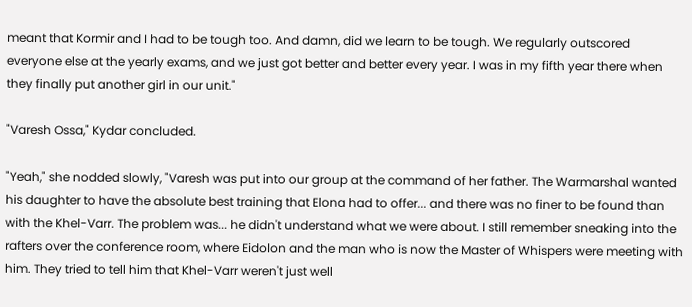meant that Kormir and I had to be tough too. And damn, did we learn to be tough. We regularly outscored everyone else at the yearly exams, and we just got better and better every year. I was in my fifth year there when they finally put another girl in our unit."

"Varesh Ossa," Kydar concluded.

"Yeah," she nodded slowly, "Varesh was put into our group at the command of her father. The Warmarshal wanted his daughter to have the absolute best training that Elona had to offer... and there was no finer to be found than with the Khel-Varr. The problem was... he didn't understand what we were about. I still remember sneaking into the rafters over the conference room, where Eidolon and the man who is now the Master of Whispers were meeting with him. They tried to tell him that Khel-Varr weren't just well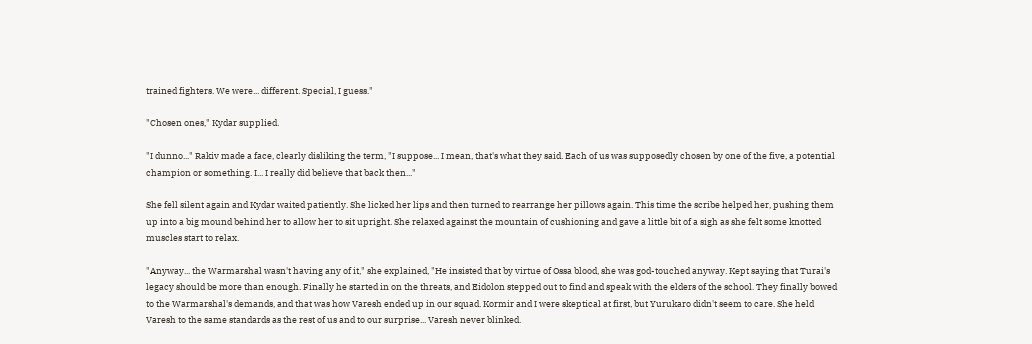trained fighters. We were... different. Special, I guess."

"Chosen ones," Kydar supplied.

"I dunno..." Rakiv made a face, clearly disliking the term, "I suppose... I mean, that's what they said. Each of us was supposedly chosen by one of the five, a potential champion or something. I... I really did believe that back then..."

She fell silent again and Kydar waited patiently. She licked her lips and then turned to rearrange her pillows again. This time the scribe helped her, pushing them up into a big mound behind her to allow her to sit upright. She relaxed against the mountain of cushioning and gave a little bit of a sigh as she felt some knotted muscles start to relax.

"Anyway... the Warmarshal wasn't having any of it," she explained, "He insisted that by virtue of Ossa blood, she was god-touched anyway. Kept saying that Turai's legacy should be more than enough. Finally he started in on the threats, and Eidolon stepped out to find and speak with the elders of the school. They finally bowed to the Warmarshal's demands, and that was how Varesh ended up in our squad. Kormir and I were skeptical at first, but Yurukaro didn't seem to care. She held Varesh to the same standards as the rest of us and to our surprise... Varesh never blinked.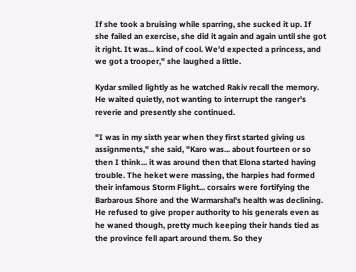If she took a bruising while sparring, she sucked it up. If she failed an exercise, she did it again and again until she got it right. It was... kind of cool. We'd expected a princess, and we got a trooper," she laughed a little.

Kydar smiled lightly as he watched Rakiv recall the memory. He waited quietly, not wanting to interrupt the ranger's reverie and presently she continued.

"I was in my sixth year when they first started giving us assignments," she said, "Karo was... about fourteen or so then I think... it was around then that Elona started having trouble. The heket were massing, the harpies had formed their infamous Storm Flight... corsairs were fortifying the Barbarous Shore and the Warmarshal's health was declining. He refused to give proper authority to his generals even as he waned though, pretty much keeping their hands tied as the province fell apart around them. So they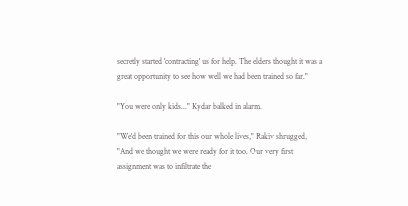secretly started 'contracting' us for help. The elders thought it was a great opportunity to see how well we had been trained so far."

"You were only kids..." Kydar balked in alarm.

"We'd been trained for this our whole lives," Rakiv shrugged, "And we thought we were ready for it too. Our very first assignment was to infiltrate the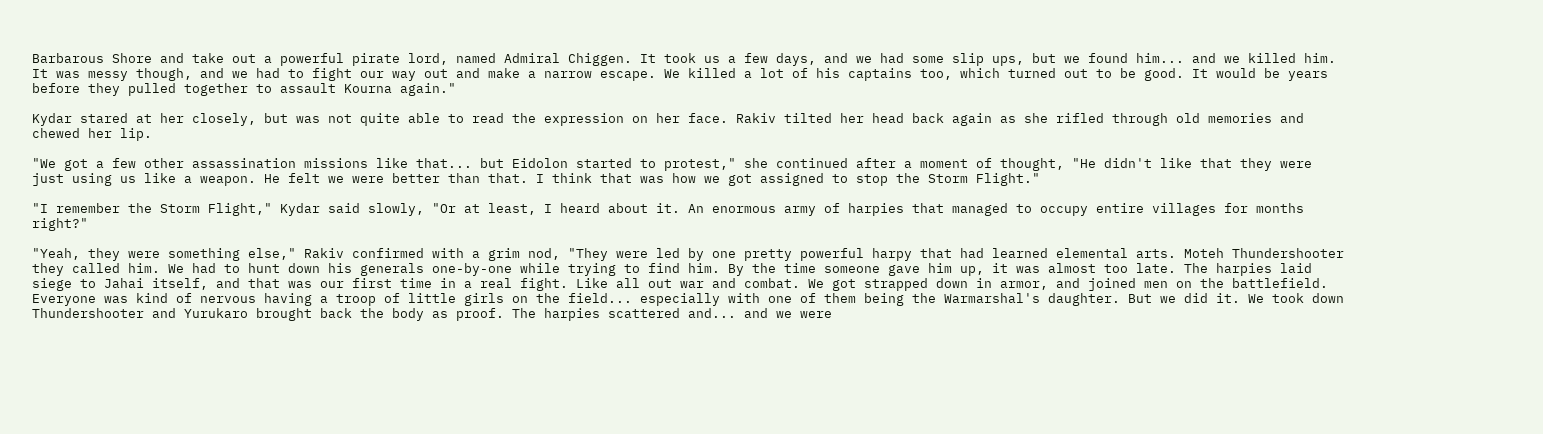Barbarous Shore and take out a powerful pirate lord, named Admiral Chiggen. It took us a few days, and we had some slip ups, but we found him... and we killed him. It was messy though, and we had to fight our way out and make a narrow escape. We killed a lot of his captains too, which turned out to be good. It would be years before they pulled together to assault Kourna again."

Kydar stared at her closely, but was not quite able to read the expression on her face. Rakiv tilted her head back again as she rifled through old memories and chewed her lip.

"We got a few other assassination missions like that... but Eidolon started to protest," she continued after a moment of thought, "He didn't like that they were just using us like a weapon. He felt we were better than that. I think that was how we got assigned to stop the Storm Flight."

"I remember the Storm Flight," Kydar said slowly, "Or at least, I heard about it. An enormous army of harpies that managed to occupy entire villages for months right?"

"Yeah, they were something else," Rakiv confirmed with a grim nod, "They were led by one pretty powerful harpy that had learned elemental arts. Moteh Thundershooter they called him. We had to hunt down his generals one-by-one while trying to find him. By the time someone gave him up, it was almost too late. The harpies laid siege to Jahai itself, and that was our first time in a real fight. Like all out war and combat. We got strapped down in armor, and joined men on the battlefield. Everyone was kind of nervous having a troop of little girls on the field... especially with one of them being the Warmarshal's daughter. But we did it. We took down Thundershooter and Yurukaro brought back the body as proof. The harpies scattered and... and we were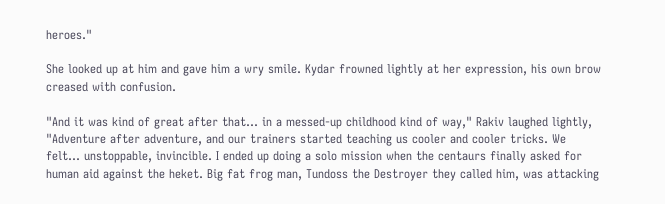heroes."

She looked up at him and gave him a wry smile. Kydar frowned lightly at her expression, his own brow creased with confusion.

"And it was kind of great after that... in a messed-up childhood kind of way," Rakiv laughed lightly, "Adventure after adventure, and our trainers started teaching us cooler and cooler tricks. We felt... unstoppable, invincible. I ended up doing a solo mission when the centaurs finally asked for human aid against the heket. Big fat frog man, Tundoss the Destroyer they called him, was attacking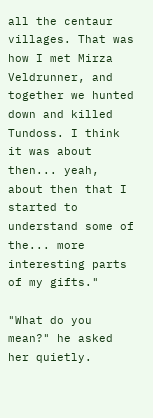all the centaur villages. That was how I met Mirza Veldrunner, and together we hunted down and killed Tundoss. I think it was about then... yeah, about then that I started to understand some of the... more interesting parts of my gifts."

"What do you mean?" he asked her quietly.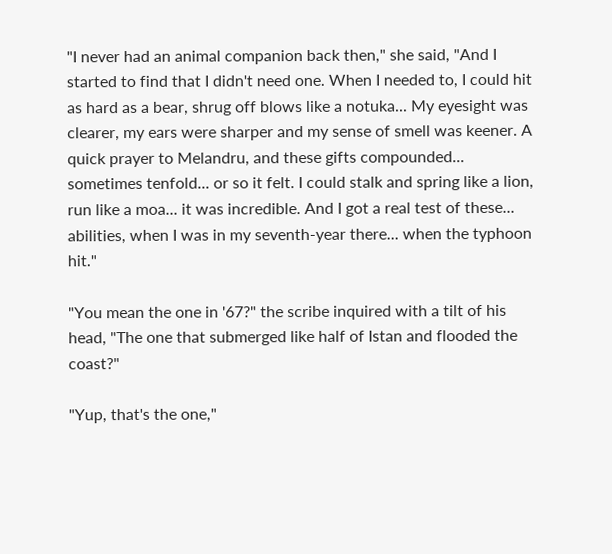"I never had an animal companion back then," she said, "And I started to find that I didn't need one. When I needed to, I could hit as hard as a bear, shrug off blows like a notuka... My eyesight was clearer, my ears were sharper and my sense of smell was keener. A quick prayer to Melandru, and these gifts compounded... sometimes tenfold... or so it felt. I could stalk and spring like a lion, run like a moa... it was incredible. And I got a real test of these... abilities, when I was in my seventh-year there... when the typhoon hit."

"You mean the one in '67?" the scribe inquired with a tilt of his head, "The one that submerged like half of Istan and flooded the coast?"

"Yup, that's the one,"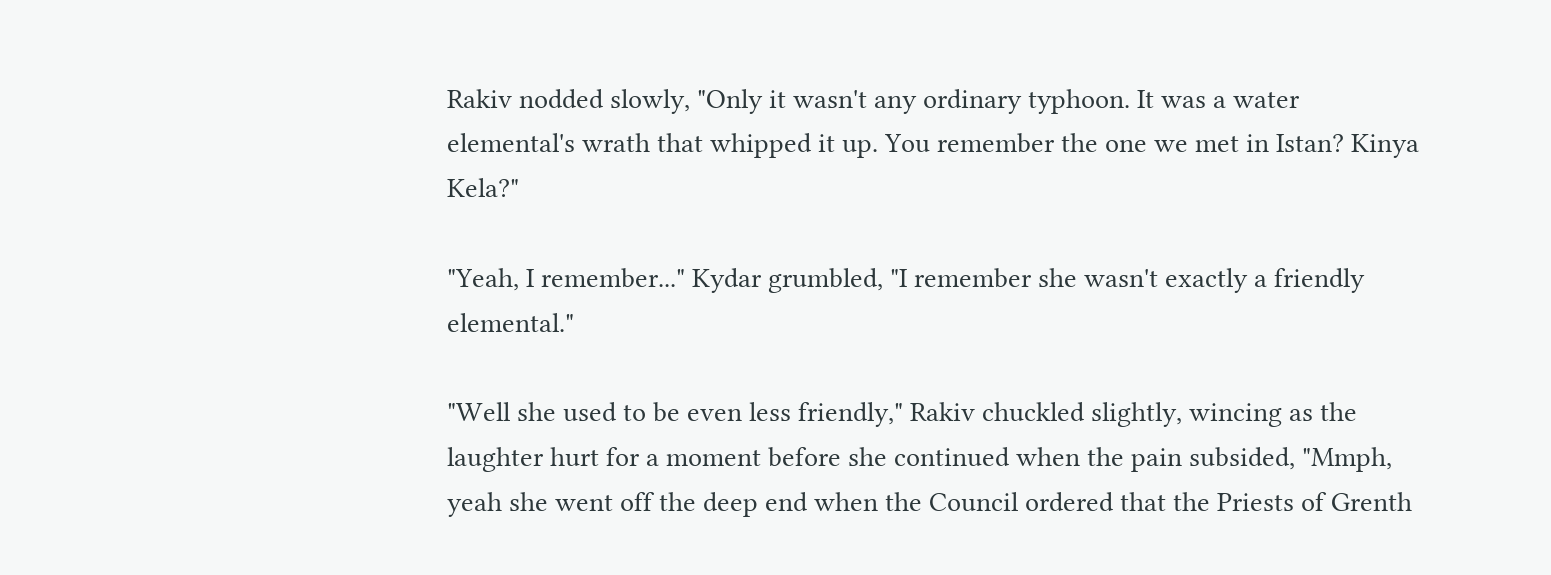Rakiv nodded slowly, "Only it wasn't any ordinary typhoon. It was a water elemental's wrath that whipped it up. You remember the one we met in Istan? Kinya Kela?"

"Yeah, I remember..." Kydar grumbled, "I remember she wasn't exactly a friendly elemental."

"Well she used to be even less friendly," Rakiv chuckled slightly, wincing as the laughter hurt for a moment before she continued when the pain subsided, "Mmph, yeah she went off the deep end when the Council ordered that the Priests of Grenth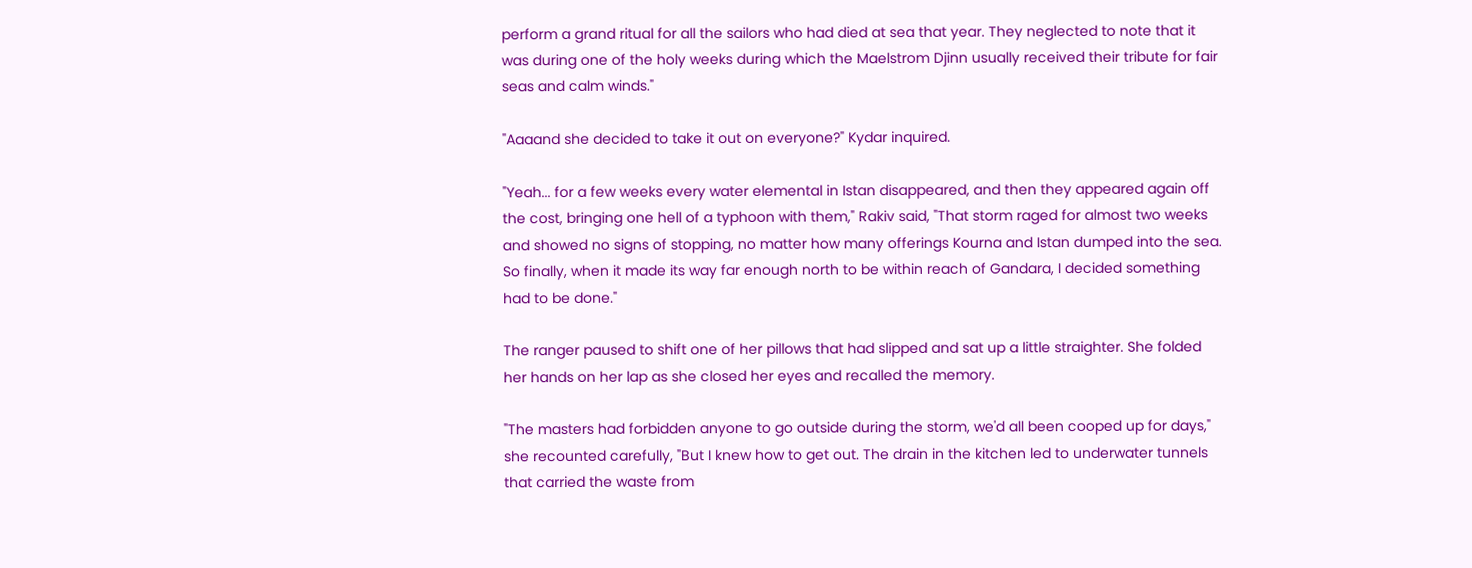perform a grand ritual for all the sailors who had died at sea that year. They neglected to note that it was during one of the holy weeks during which the Maelstrom Djinn usually received their tribute for fair seas and calm winds."

"Aaaand she decided to take it out on everyone?" Kydar inquired.

"Yeah... for a few weeks every water elemental in Istan disappeared, and then they appeared again off the cost, bringing one hell of a typhoon with them," Rakiv said, "That storm raged for almost two weeks and showed no signs of stopping, no matter how many offerings Kourna and Istan dumped into the sea. So finally, when it made its way far enough north to be within reach of Gandara, I decided something had to be done."

The ranger paused to shift one of her pillows that had slipped and sat up a little straighter. She folded her hands on her lap as she closed her eyes and recalled the memory.

"The masters had forbidden anyone to go outside during the storm, we'd all been cooped up for days," she recounted carefully, "But I knew how to get out. The drain in the kitchen led to underwater tunnels that carried the waste from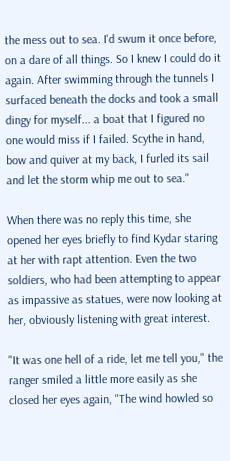the mess out to sea. I'd swum it once before, on a dare of all things. So I knew I could do it again. After swimming through the tunnels I surfaced beneath the docks and took a small dingy for myself... a boat that I figured no one would miss if I failed. Scythe in hand, bow and quiver at my back, I furled its sail and let the storm whip me out to sea."

When there was no reply this time, she opened her eyes briefly to find Kydar staring at her with rapt attention. Even the two soldiers, who had been attempting to appear as impassive as statues, were now looking at her, obviously listening with great interest.

"It was one hell of a ride, let me tell you," the ranger smiled a little more easily as she closed her eyes again, "The wind howled so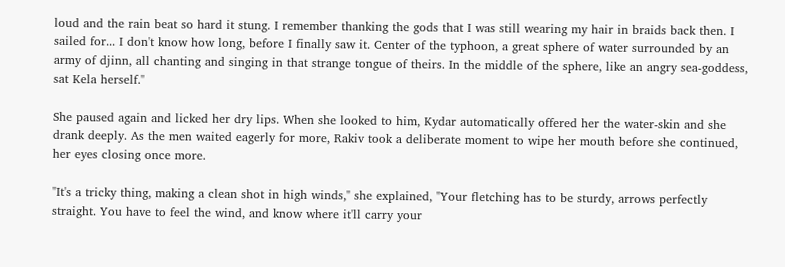loud and the rain beat so hard it stung. I remember thanking the gods that I was still wearing my hair in braids back then. I sailed for... I don't know how long, before I finally saw it. Center of the typhoon, a great sphere of water surrounded by an army of djinn, all chanting and singing in that strange tongue of theirs. In the middle of the sphere, like an angry sea-goddess, sat Kela herself."

She paused again and licked her dry lips. When she looked to him, Kydar automatically offered her the water-skin and she drank deeply. As the men waited eagerly for more, Rakiv took a deliberate moment to wipe her mouth before she continued, her eyes closing once more.

"It's a tricky thing, making a clean shot in high winds," she explained, "Your fletching has to be sturdy, arrows perfectly straight. You have to feel the wind, and know where it'll carry your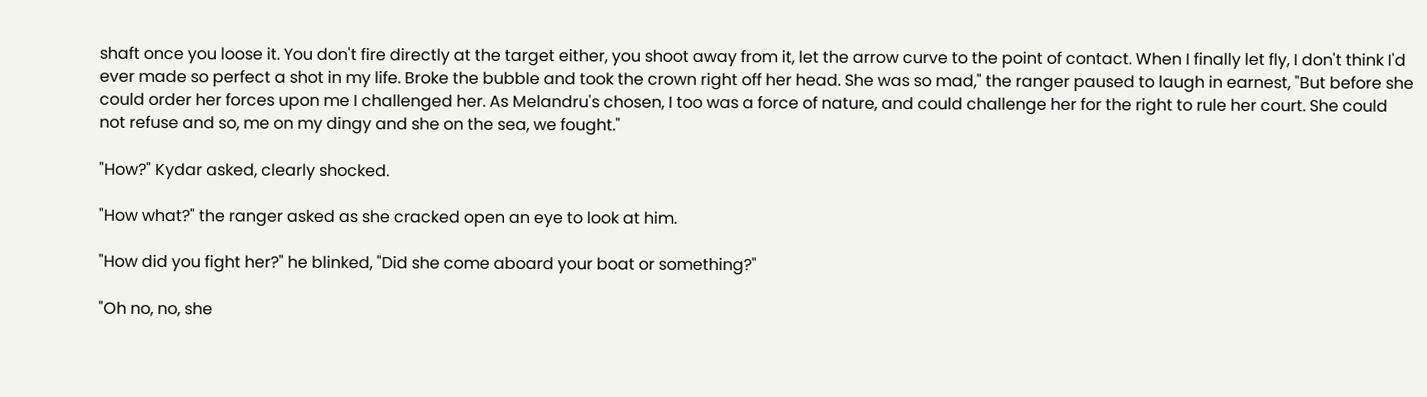shaft once you loose it. You don't fire directly at the target either, you shoot away from it, let the arrow curve to the point of contact. When I finally let fly, I don't think I'd ever made so perfect a shot in my life. Broke the bubble and took the crown right off her head. She was so mad," the ranger paused to laugh in earnest, "But before she could order her forces upon me I challenged her. As Melandru's chosen, I too was a force of nature, and could challenge her for the right to rule her court. She could not refuse and so, me on my dingy and she on the sea, we fought."

"How?" Kydar asked, clearly shocked.

"How what?" the ranger asked as she cracked open an eye to look at him.

"How did you fight her?" he blinked, "Did she come aboard your boat or something?"

"Oh no, no, she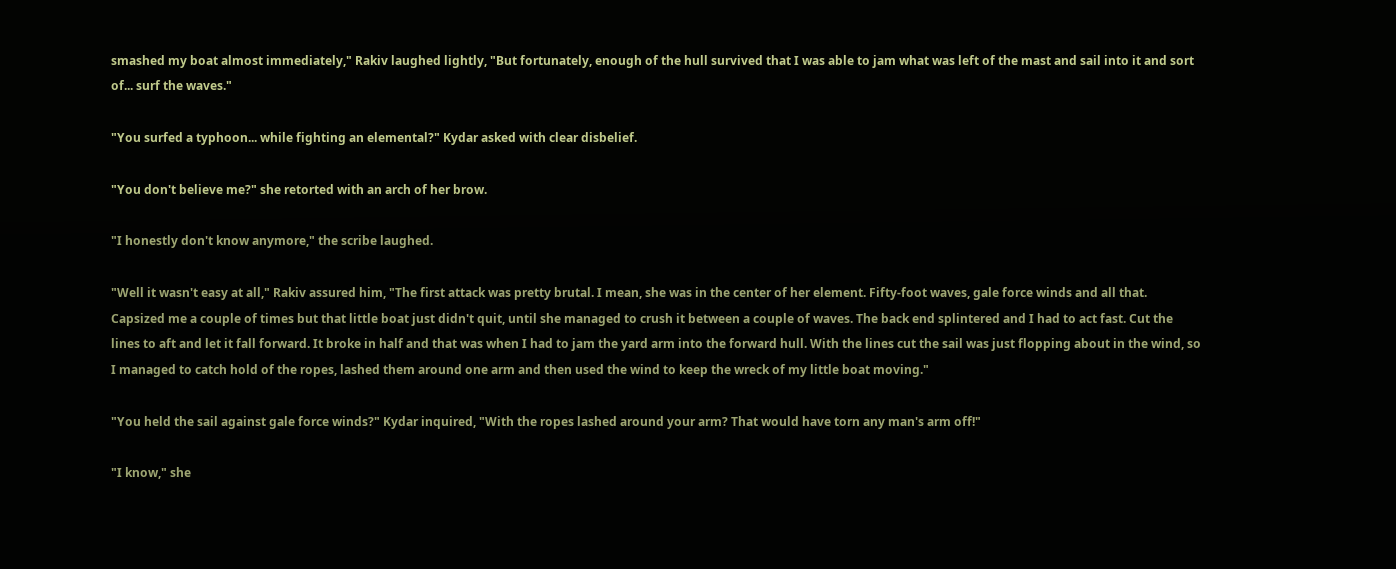smashed my boat almost immediately," Rakiv laughed lightly, "But fortunately, enough of the hull survived that I was able to jam what was left of the mast and sail into it and sort of... surf the waves."

"You surfed a typhoon... while fighting an elemental?" Kydar asked with clear disbelief.

"You don't believe me?" she retorted with an arch of her brow.

"I honestly don't know anymore," the scribe laughed.

"Well it wasn't easy at all," Rakiv assured him, "The first attack was pretty brutal. I mean, she was in the center of her element. Fifty-foot waves, gale force winds and all that. Capsized me a couple of times but that little boat just didn't quit, until she managed to crush it between a couple of waves. The back end splintered and I had to act fast. Cut the lines to aft and let it fall forward. It broke in half and that was when I had to jam the yard arm into the forward hull. With the lines cut the sail was just flopping about in the wind, so I managed to catch hold of the ropes, lashed them around one arm and then used the wind to keep the wreck of my little boat moving."

"You held the sail against gale force winds?" Kydar inquired, "With the ropes lashed around your arm? That would have torn any man's arm off!"

"I know," she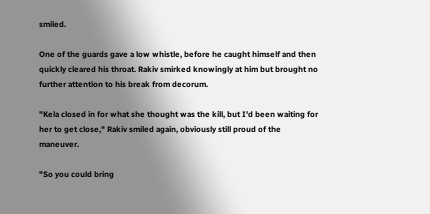smiled.

One of the guards gave a low whistle, before he caught himself and then quickly cleared his throat. Rakiv smirked knowingly at him but brought no further attention to his break from decorum.

"Kela closed in for what she thought was the kill, but I'd been waiting for her to get close," Rakiv smiled again, obviously still proud of the maneuver.

"So you could bring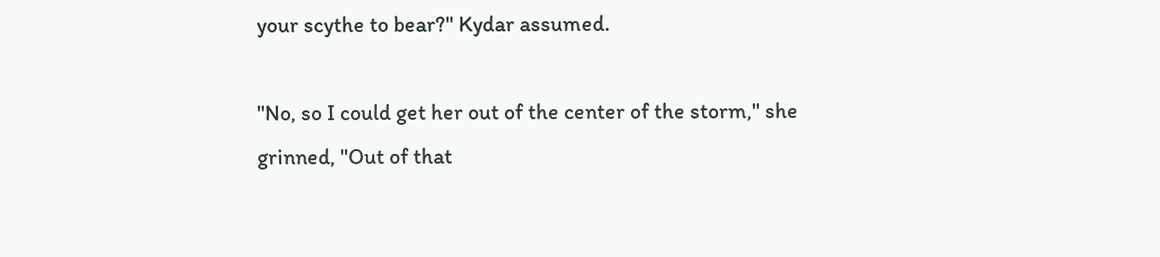your scythe to bear?" Kydar assumed.

"No, so I could get her out of the center of the storm," she grinned, "Out of that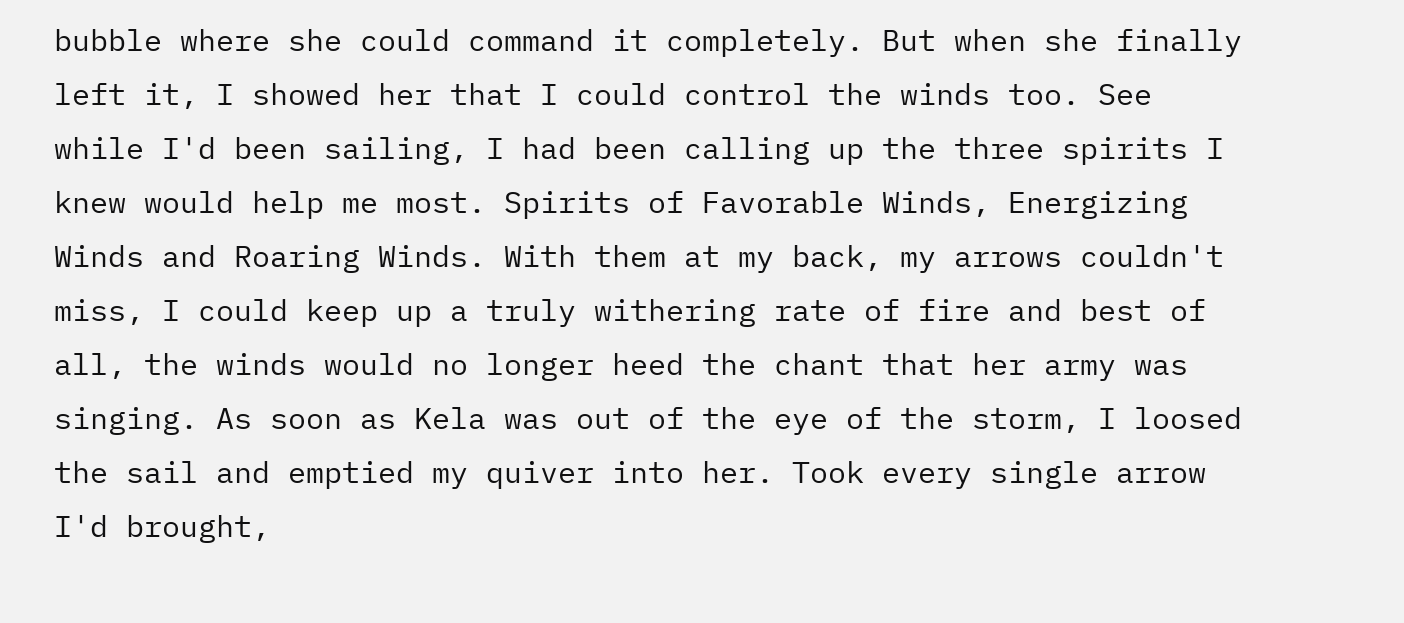bubble where she could command it completely. But when she finally left it, I showed her that I could control the winds too. See while I'd been sailing, I had been calling up the three spirits I knew would help me most. Spirits of Favorable Winds, Energizing Winds and Roaring Winds. With them at my back, my arrows couldn't miss, I could keep up a truly withering rate of fire and best of all, the winds would no longer heed the chant that her army was singing. As soon as Kela was out of the eye of the storm, I loosed the sail and emptied my quiver into her. Took every single arrow I'd brought,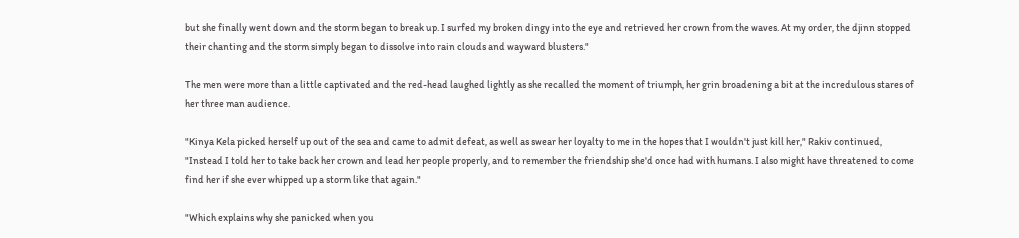but she finally went down and the storm began to break up. I surfed my broken dingy into the eye and retrieved her crown from the waves. At my order, the djinn stopped their chanting and the storm simply began to dissolve into rain clouds and wayward blusters."

The men were more than a little captivated and the red-head laughed lightly as she recalled the moment of triumph, her grin broadening a bit at the incredulous stares of her three man audience.

"Kinya Kela picked herself up out of the sea and came to admit defeat, as well as swear her loyalty to me in the hopes that I wouldn't just kill her," Rakiv continued, "Instead I told her to take back her crown and lead her people properly, and to remember the friendship she'd once had with humans. I also might have threatened to come find her if she ever whipped up a storm like that again."

"Which explains why she panicked when you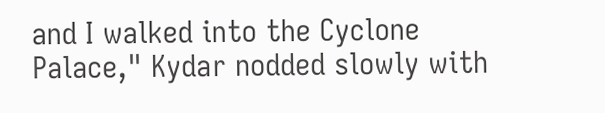and I walked into the Cyclone Palace," Kydar nodded slowly with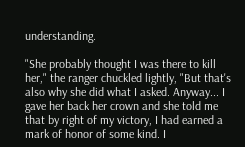understanding.

"She probably thought I was there to kill her," the ranger chuckled lightly, "But that's also why she did what I asked. Anyway... I gave her back her crown and she told me that by right of my victory, I had earned a mark of honor of some kind. I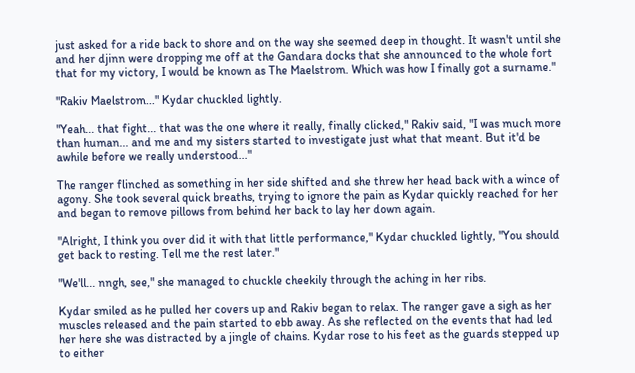just asked for a ride back to shore and on the way she seemed deep in thought. It wasn't until she and her djinn were dropping me off at the Gandara docks that she announced to the whole fort that for my victory, I would be known as The Maelstrom. Which was how I finally got a surname."

"Rakiv Maelstrom..." Kydar chuckled lightly.

"Yeah... that fight... that was the one where it really, finally clicked," Rakiv said, "I was much more than human... and me and my sisters started to investigate just what that meant. But it'd be awhile before we really understood..."

The ranger flinched as something in her side shifted and she threw her head back with a wince of agony. She took several quick breaths, trying to ignore the pain as Kydar quickly reached for her and began to remove pillows from behind her back to lay her down again.

"Alright, I think you over did it with that little performance," Kydar chuckled lightly, "You should get back to resting. Tell me the rest later."

"We'll... nngh, see," she managed to chuckle cheekily through the aching in her ribs.

Kydar smiled as he pulled her covers up and Rakiv began to relax. The ranger gave a sigh as her muscles released and the pain started to ebb away. As she reflected on the events that had led her here she was distracted by a jingle of chains. Kydar rose to his feet as the guards stepped up to either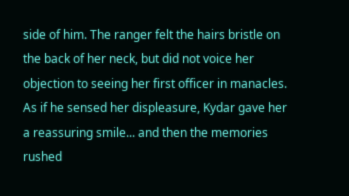side of him. The ranger felt the hairs bristle on the back of her neck, but did not voice her objection to seeing her first officer in manacles. As if he sensed her displeasure, Kydar gave her a reassuring smile... and then the memories rushed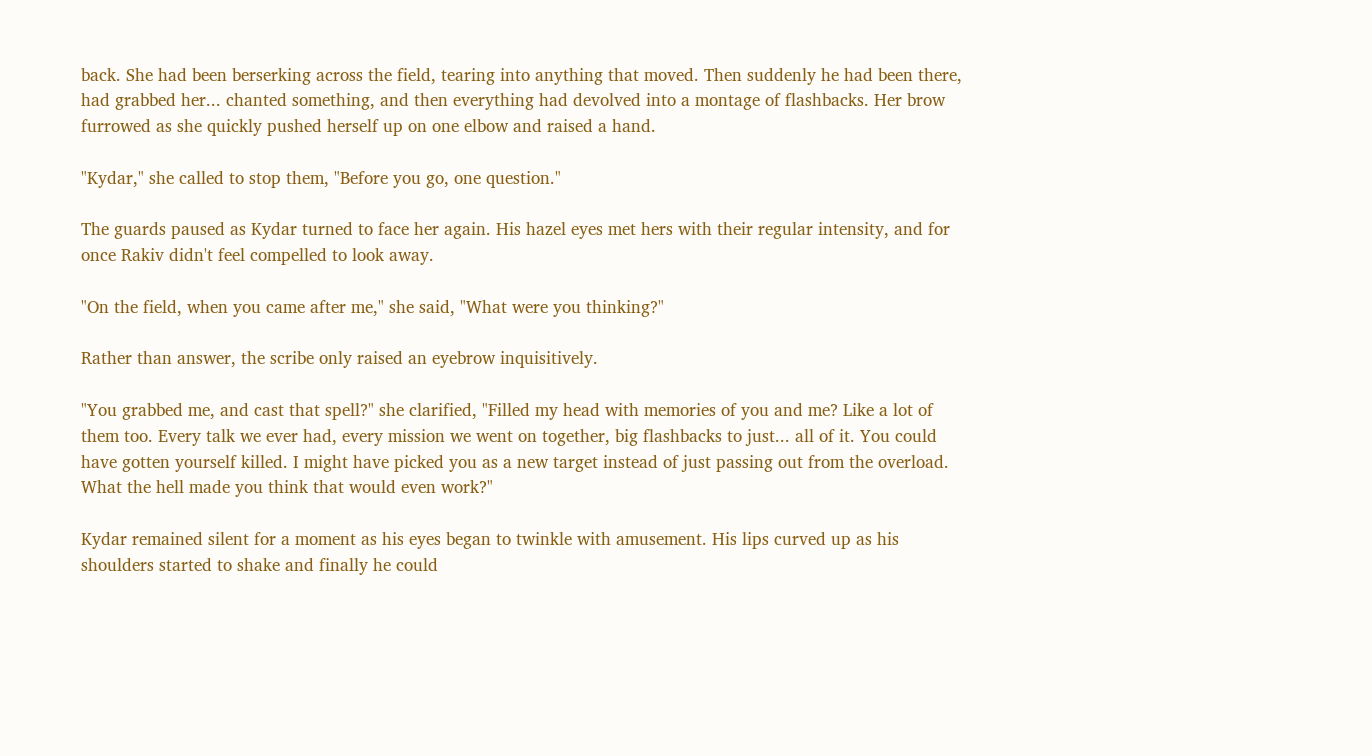back. She had been berserking across the field, tearing into anything that moved. Then suddenly he had been there, had grabbed her... chanted something, and then everything had devolved into a montage of flashbacks. Her brow furrowed as she quickly pushed herself up on one elbow and raised a hand.

"Kydar," she called to stop them, "Before you go, one question."

The guards paused as Kydar turned to face her again. His hazel eyes met hers with their regular intensity, and for once Rakiv didn't feel compelled to look away.

"On the field, when you came after me," she said, "What were you thinking?"

Rather than answer, the scribe only raised an eyebrow inquisitively.

"You grabbed me, and cast that spell?" she clarified, "Filled my head with memories of you and me? Like a lot of them too. Every talk we ever had, every mission we went on together, big flashbacks to just... all of it. You could have gotten yourself killed. I might have picked you as a new target instead of just passing out from the overload. What the hell made you think that would even work?"

Kydar remained silent for a moment as his eyes began to twinkle with amusement. His lips curved up as his shoulders started to shake and finally he could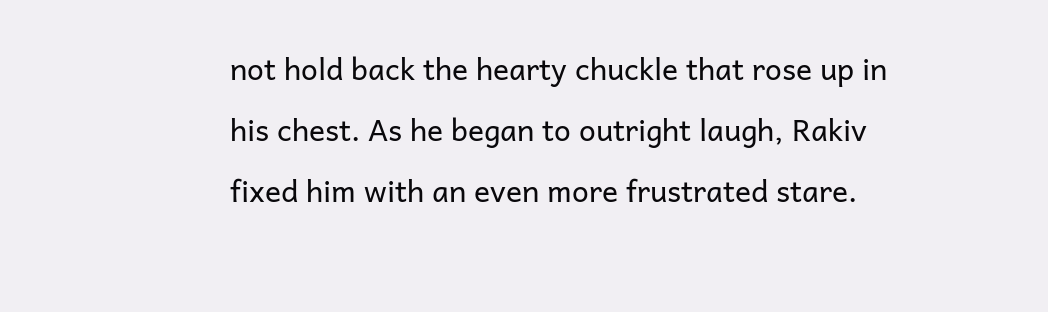not hold back the hearty chuckle that rose up in his chest. As he began to outright laugh, Rakiv fixed him with an even more frustrated stare.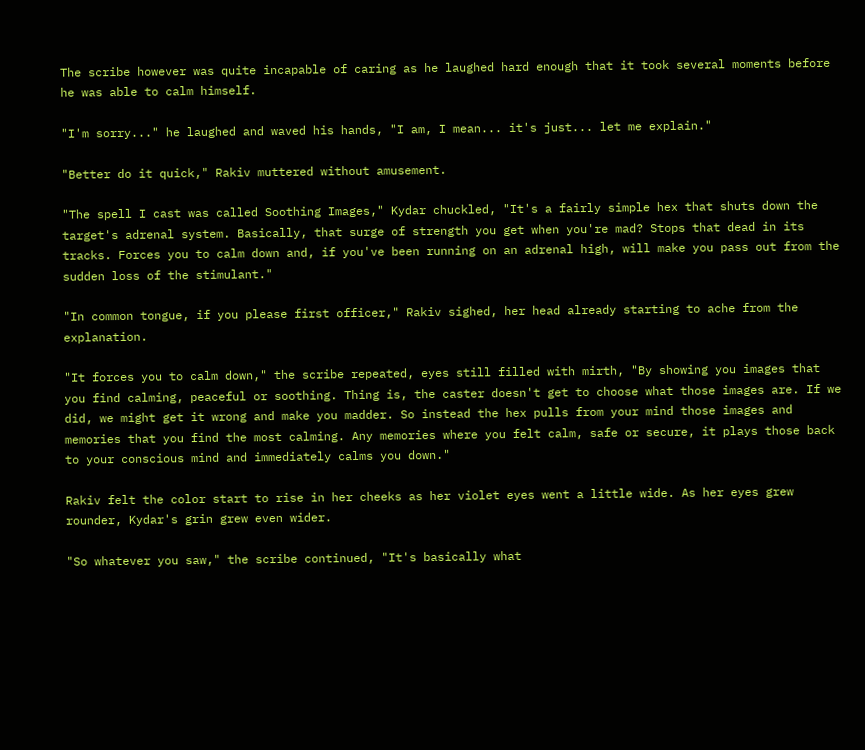The scribe however was quite incapable of caring as he laughed hard enough that it took several moments before he was able to calm himself.

"I'm sorry..." he laughed and waved his hands, "I am, I mean... it's just... let me explain."

"Better do it quick," Rakiv muttered without amusement.

"The spell I cast was called Soothing Images," Kydar chuckled, "It's a fairly simple hex that shuts down the target's adrenal system. Basically, that surge of strength you get when you're mad? Stops that dead in its tracks. Forces you to calm down and, if you've been running on an adrenal high, will make you pass out from the sudden loss of the stimulant."

"In common tongue, if you please first officer," Rakiv sighed, her head already starting to ache from the explanation.

"It forces you to calm down," the scribe repeated, eyes still filled with mirth, "By showing you images that you find calming, peaceful or soothing. Thing is, the caster doesn't get to choose what those images are. If we did, we might get it wrong and make you madder. So instead the hex pulls from your mind those images and memories that you find the most calming. Any memories where you felt calm, safe or secure, it plays those back to your conscious mind and immediately calms you down."

Rakiv felt the color start to rise in her cheeks as her violet eyes went a little wide. As her eyes grew rounder, Kydar's grin grew even wider.

"So whatever you saw," the scribe continued, "It's basically what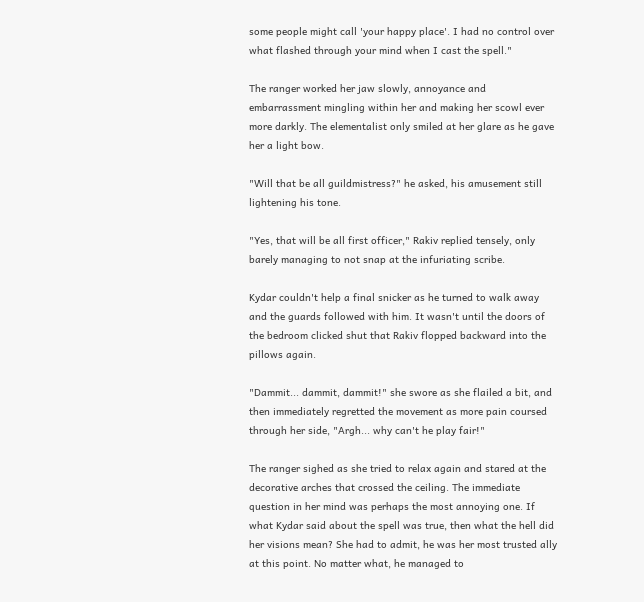some people might call 'your happy place'. I had no control over what flashed through your mind when I cast the spell."

The ranger worked her jaw slowly, annoyance and embarrassment mingling within her and making her scowl ever more darkly. The elementalist only smiled at her glare as he gave her a light bow.

"Will that be all guildmistress?" he asked, his amusement still lightening his tone.

"Yes, that will be all first officer," Rakiv replied tensely, only barely managing to not snap at the infuriating scribe.

Kydar couldn't help a final snicker as he turned to walk away and the guards followed with him. It wasn't until the doors of the bedroom clicked shut that Rakiv flopped backward into the pillows again.

"Dammit... dammit, dammit!" she swore as she flailed a bit, and then immediately regretted the movement as more pain coursed through her side, "Argh... why can't he play fair!"

The ranger sighed as she tried to relax again and stared at the decorative arches that crossed the ceiling. The immediate question in her mind was perhaps the most annoying one. If what Kydar said about the spell was true, then what the hell did her visions mean? She had to admit, he was her most trusted ally at this point. No matter what, he managed to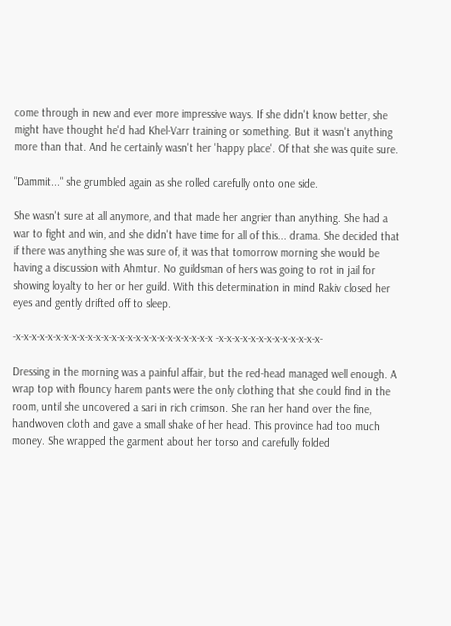come through in new and ever more impressive ways. If she didn't know better, she might have thought he'd had Khel-Varr training or something. But it wasn't anything more than that. And he certainly wasn't her 'happy place'. Of that she was quite sure.

"Dammit..." she grumbled again as she rolled carefully onto one side.

She wasn't sure at all anymore, and that made her angrier than anything. She had a war to fight and win, and she didn't have time for all of this... drama. She decided that if there was anything she was sure of, it was that tomorrow morning she would be having a discussion with Ahmtur. No guildsman of hers was going to rot in jail for showing loyalty to her or her guild. With this determination in mind Rakiv closed her eyes and gently drifted off to sleep.

-x-x-x-x-x-x-x-x-x-x-x-x-x-x-x-x-x-x-x-x-x-x-x-x-x -x-x-x-x-x-x-x-x-x-x-x-x-x-

Dressing in the morning was a painful affair, but the red-head managed well enough. A wrap top with flouncy harem pants were the only clothing that she could find in the room, until she uncovered a sari in rich crimson. She ran her hand over the fine, handwoven cloth and gave a small shake of her head. This province had too much money. She wrapped the garment about her torso and carefully folded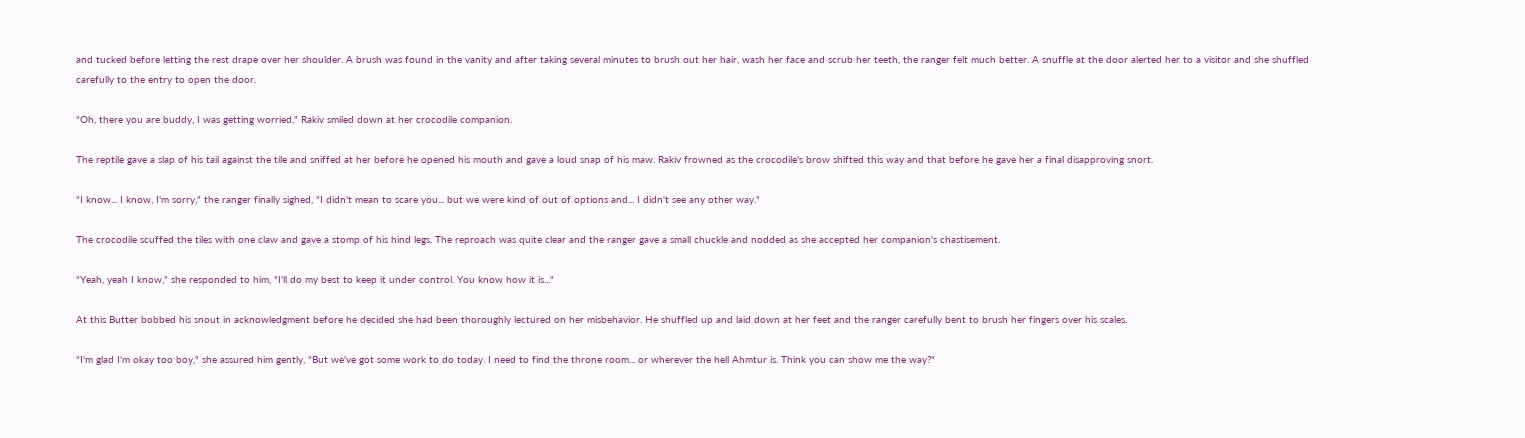and tucked before letting the rest drape over her shoulder. A brush was found in the vanity and after taking several minutes to brush out her hair, wash her face and scrub her teeth, the ranger felt much better. A snuffle at the door alerted her to a visitor and she shuffled carefully to the entry to open the door.

"Oh, there you are buddy, I was getting worried," Rakiv smiled down at her crocodile companion.

The reptile gave a slap of his tail against the tile and sniffed at her before he opened his mouth and gave a loud snap of his maw. Rakiv frowned as the crocodile's brow shifted this way and that before he gave her a final disapproving snort.

"I know... I know, I'm sorry," the ranger finally sighed, "I didn't mean to scare you... but we were kind of out of options and... I didn't see any other way."

The crocodile scuffed the tiles with one claw and gave a stomp of his hind legs. The reproach was quite clear and the ranger gave a small chuckle and nodded as she accepted her companion's chastisement.

"Yeah, yeah I know," she responded to him, "I'll do my best to keep it under control. You know how it is..."

At this Butter bobbed his snout in acknowledgment before he decided she had been thoroughly lectured on her misbehavior. He shuffled up and laid down at her feet and the ranger carefully bent to brush her fingers over his scales.

"I'm glad I'm okay too boy," she assured him gently, "But we've got some work to do today. I need to find the throne room... or wherever the hell Ahmtur is. Think you can show me the way?"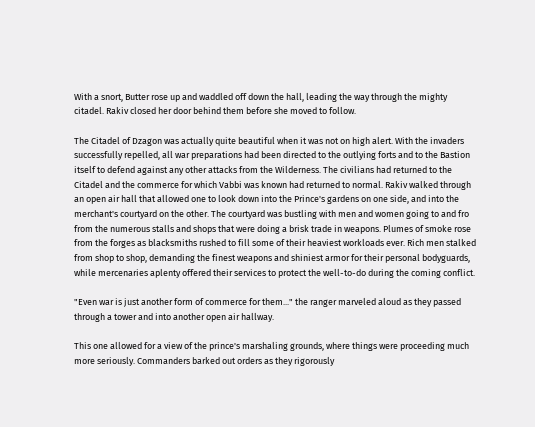With a snort, Butter rose up and waddled off down the hall, leading the way through the mighty citadel. Rakiv closed her door behind them before she moved to follow.

The Citadel of Dzagon was actually quite beautiful when it was not on high alert. With the invaders successfully repelled, all war preparations had been directed to the outlying forts and to the Bastion itself to defend against any other attacks from the Wilderness. The civilians had returned to the Citadel and the commerce for which Vabbi was known had returned to normal. Rakiv walked through an open air hall that allowed one to look down into the Prince's gardens on one side, and into the merchant's courtyard on the other. The courtyard was bustling with men and women going to and fro from the numerous stalls and shops that were doing a brisk trade in weapons. Plumes of smoke rose from the forges as blacksmiths rushed to fill some of their heaviest workloads ever. Rich men stalked from shop to shop, demanding the finest weapons and shiniest armor for their personal bodyguards, while mercenaries aplenty offered their services to protect the well-to-do during the coming conflict.

"Even war is just another form of commerce for them..." the ranger marveled aloud as they passed through a tower and into another open air hallway.

This one allowed for a view of the prince's marshaling grounds, where things were proceeding much more seriously. Commanders barked out orders as they rigorously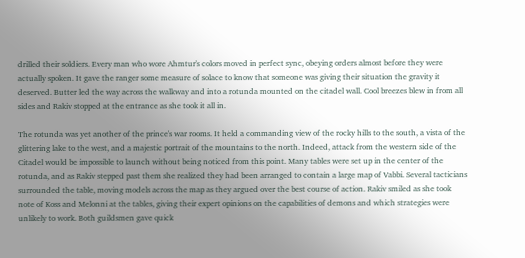drilled their soldiers. Every man who wore Ahmtur's colors moved in perfect sync, obeying orders almost before they were actually spoken. It gave the ranger some measure of solace to know that someone was giving their situation the gravity it deserved. Butter led the way across the walkway and into a rotunda mounted on the citadel wall. Cool breezes blew in from all sides and Rakiv stopped at the entrance as she took it all in.

The rotunda was yet another of the prince's war rooms. It held a commanding view of the rocky hills to the south, a vista of the glittering lake to the west, and a majestic portrait of the mountains to the north. Indeed, attack from the western side of the Citadel would be impossible to launch without being noticed from this point. Many tables were set up in the center of the rotunda, and as Rakiv stepped past them she realized they had been arranged to contain a large map of Vabbi. Several tacticians surrounded the table, moving models across the map as they argued over the best course of action. Rakiv smiled as she took note of Koss and Melonni at the tables, giving their expert opinions on the capabilities of demons and which strategies were unlikely to work. Both guildsmen gave quick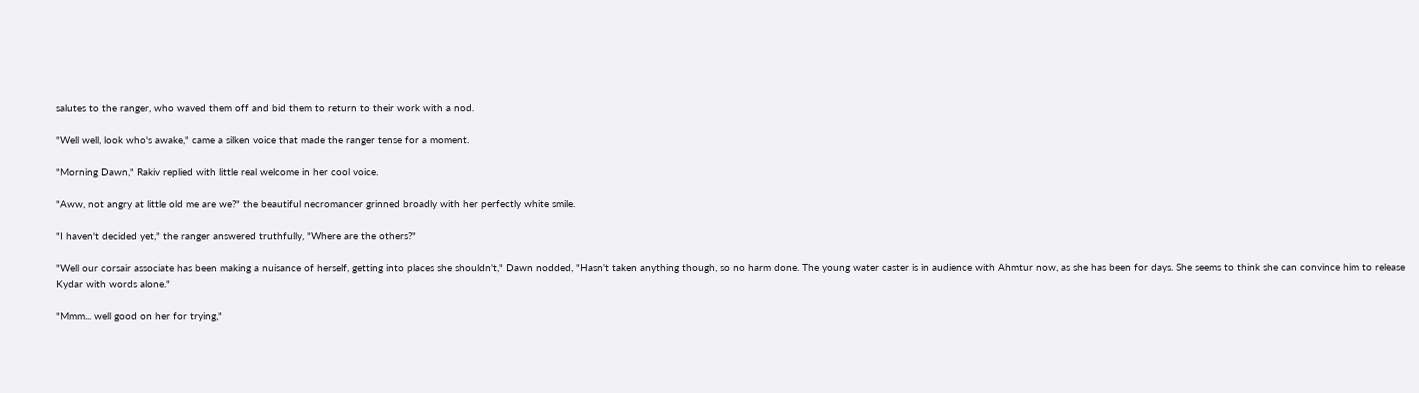salutes to the ranger, who waved them off and bid them to return to their work with a nod.

"Well well, look who's awake," came a silken voice that made the ranger tense for a moment.

"Morning Dawn," Rakiv replied with little real welcome in her cool voice.

"Aww, not angry at little old me are we?" the beautiful necromancer grinned broadly with her perfectly white smile.

"I haven't decided yet," the ranger answered truthfully, "Where are the others?"

"Well our corsair associate has been making a nuisance of herself, getting into places she shouldn't," Dawn nodded, "Hasn't taken anything though, so no harm done. The young water caster is in audience with Ahmtur now, as she has been for days. She seems to think she can convince him to release Kydar with words alone."

"Mmm... well good on her for trying,"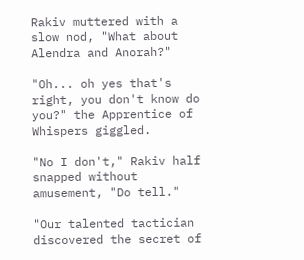Rakiv muttered with a slow nod, "What about Alendra and Anorah?"

"Oh... oh yes that's right, you don't know do you?" the Apprentice of Whispers giggled.

"No I don't," Rakiv half snapped without amusement, "Do tell."

"Our talented tactician discovered the secret of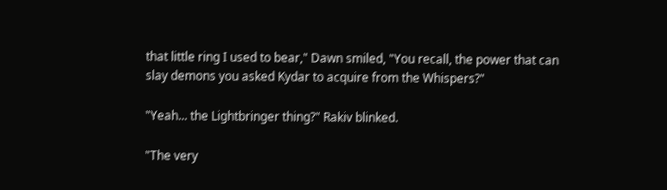that little ring I used to bear," Dawn smiled, "You recall, the power that can slay demons you asked Kydar to acquire from the Whispers?"

"Yeah... the Lightbringer thing?" Rakiv blinked.

"The very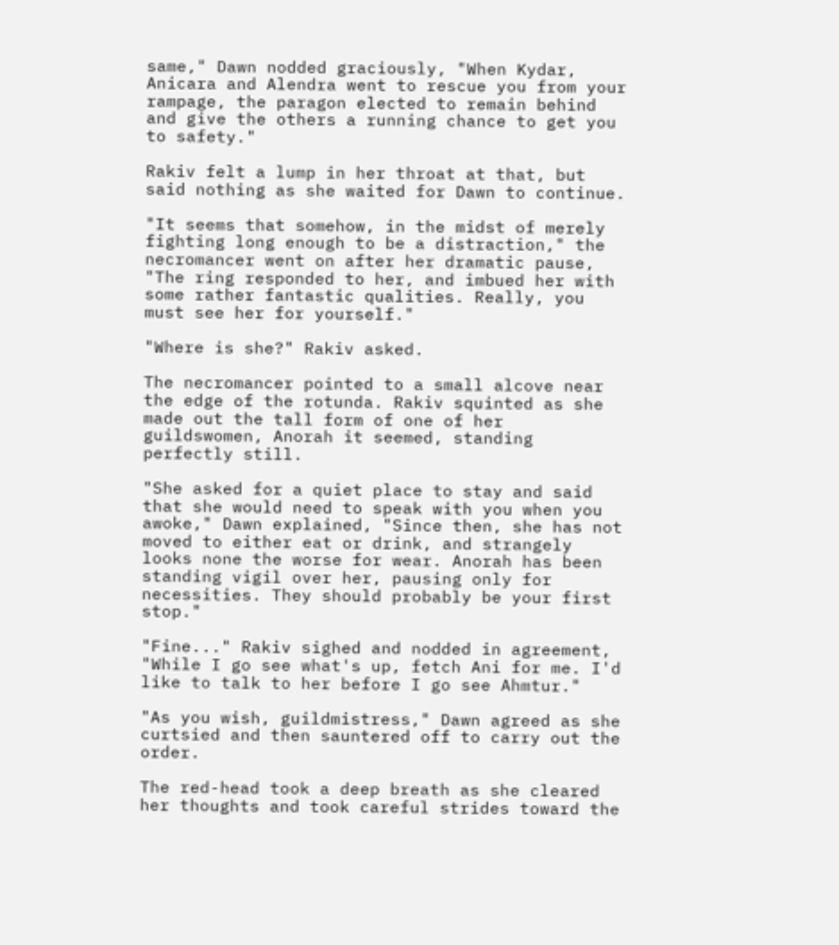same," Dawn nodded graciously, "When Kydar, Anicara and Alendra went to rescue you from your rampage, the paragon elected to remain behind and give the others a running chance to get you to safety."

Rakiv felt a lump in her throat at that, but said nothing as she waited for Dawn to continue.

"It seems that somehow, in the midst of merely fighting long enough to be a distraction," the necromancer went on after her dramatic pause, "The ring responded to her, and imbued her with some rather fantastic qualities. Really, you must see her for yourself."

"Where is she?" Rakiv asked.

The necromancer pointed to a small alcove near the edge of the rotunda. Rakiv squinted as she made out the tall form of one of her guildswomen, Anorah it seemed, standing perfectly still.

"She asked for a quiet place to stay and said that she would need to speak with you when you awoke," Dawn explained, "Since then, she has not moved to either eat or drink, and strangely looks none the worse for wear. Anorah has been standing vigil over her, pausing only for necessities. They should probably be your first stop."

"Fine..." Rakiv sighed and nodded in agreement, "While I go see what's up, fetch Ani for me. I'd like to talk to her before I go see Ahmtur."

"As you wish, guildmistress," Dawn agreed as she curtsied and then sauntered off to carry out the order.

The red-head took a deep breath as she cleared her thoughts and took careful strides toward the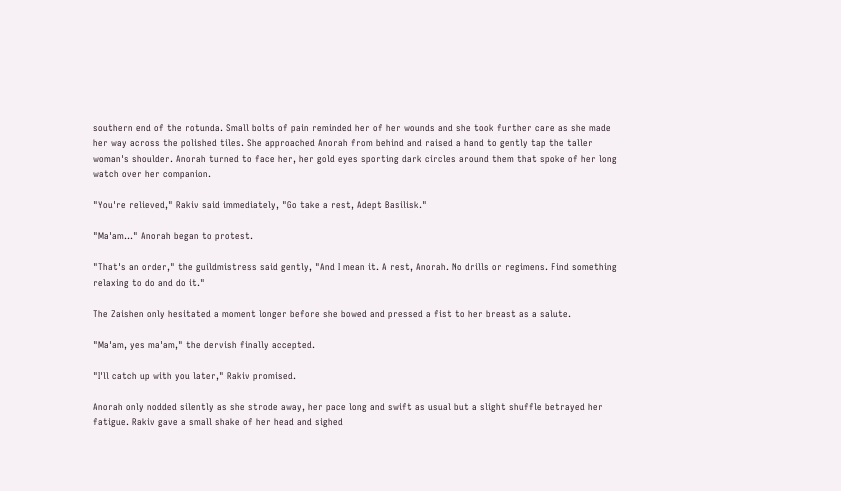southern end of the rotunda. Small bolts of pain reminded her of her wounds and she took further care as she made her way across the polished tiles. She approached Anorah from behind and raised a hand to gently tap the taller woman's shoulder. Anorah turned to face her, her gold eyes sporting dark circles around them that spoke of her long watch over her companion.

"You're relieved," Rakiv said immediately, "Go take a rest, Adept Basilisk."

"Ma'am..." Anorah began to protest.

"That's an order," the guildmistress said gently, "And I mean it. A rest, Anorah. No drills or regimens. Find something relaxing to do and do it."

The Zaishen only hesitated a moment longer before she bowed and pressed a fist to her breast as a salute.

"Ma'am, yes ma'am," the dervish finally accepted.

"I'll catch up with you later," Rakiv promised.

Anorah only nodded silently as she strode away, her pace long and swift as usual but a slight shuffle betrayed her fatigue. Rakiv gave a small shake of her head and sighed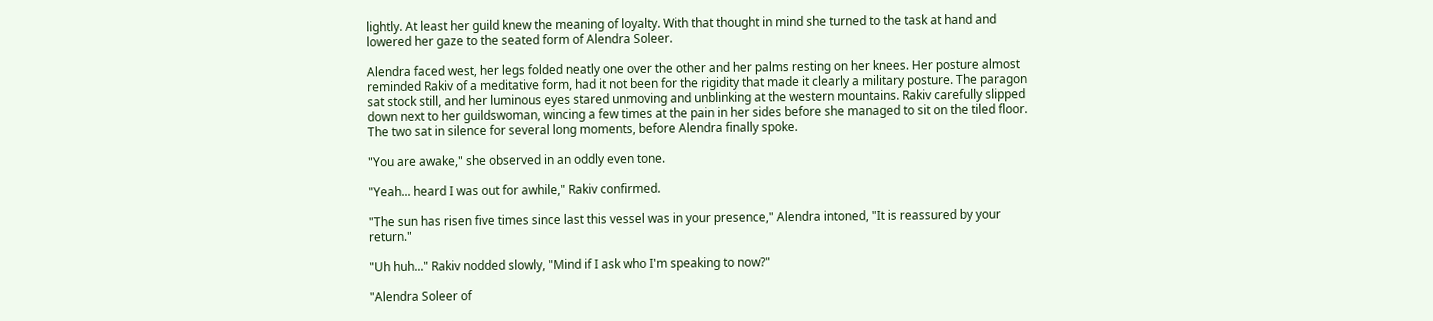lightly. At least her guild knew the meaning of loyalty. With that thought in mind she turned to the task at hand and lowered her gaze to the seated form of Alendra Soleer.

Alendra faced west, her legs folded neatly one over the other and her palms resting on her knees. Her posture almost reminded Rakiv of a meditative form, had it not been for the rigidity that made it clearly a military posture. The paragon sat stock still, and her luminous eyes stared unmoving and unblinking at the western mountains. Rakiv carefully slipped down next to her guildswoman, wincing a few times at the pain in her sides before she managed to sit on the tiled floor. The two sat in silence for several long moments, before Alendra finally spoke.

"You are awake," she observed in an oddly even tone.

"Yeah... heard I was out for awhile," Rakiv confirmed.

"The sun has risen five times since last this vessel was in your presence," Alendra intoned, "It is reassured by your return."

"Uh huh..." Rakiv nodded slowly, "Mind if I ask who I'm speaking to now?"

"Alendra Soleer of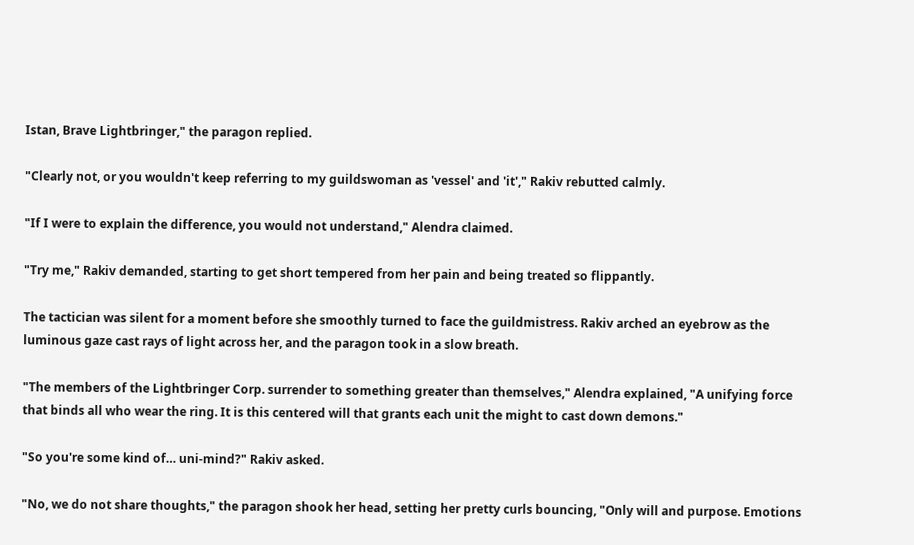Istan, Brave Lightbringer," the paragon replied.

"Clearly not, or you wouldn't keep referring to my guildswoman as 'vessel' and 'it'," Rakiv rebutted calmly.

"If I were to explain the difference, you would not understand," Alendra claimed.

"Try me," Rakiv demanded, starting to get short tempered from her pain and being treated so flippantly.

The tactician was silent for a moment before she smoothly turned to face the guildmistress. Rakiv arched an eyebrow as the luminous gaze cast rays of light across her, and the paragon took in a slow breath.

"The members of the Lightbringer Corp. surrender to something greater than themselves," Alendra explained, "A unifying force that binds all who wear the ring. It is this centered will that grants each unit the might to cast down demons."

"So you're some kind of… uni-mind?" Rakiv asked.

"No, we do not share thoughts," the paragon shook her head, setting her pretty curls bouncing, "Only will and purpose. Emotions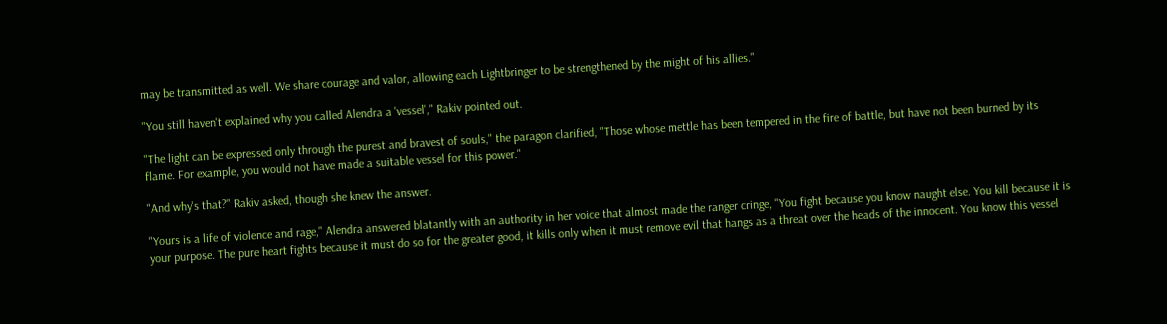may be transmitted as well. We share courage and valor, allowing each Lightbringer to be strengthened by the might of his allies."

"You still haven't explained why you called Alendra a 'vessel'," Rakiv pointed out.

"The light can be expressed only through the purest and bravest of souls," the paragon clarified, "Those whose mettle has been tempered in the fire of battle, but have not been burned by its flame. For example, you would not have made a suitable vessel for this power."

"And why's that?" Rakiv asked, though she knew the answer.

"Yours is a life of violence and rage," Alendra answered blatantly with an authority in her voice that almost made the ranger cringe, "You fight because you know naught else. You kill because it is your purpose. The pure heart fights because it must do so for the greater good, it kills only when it must remove evil that hangs as a threat over the heads of the innocent. You know this vessel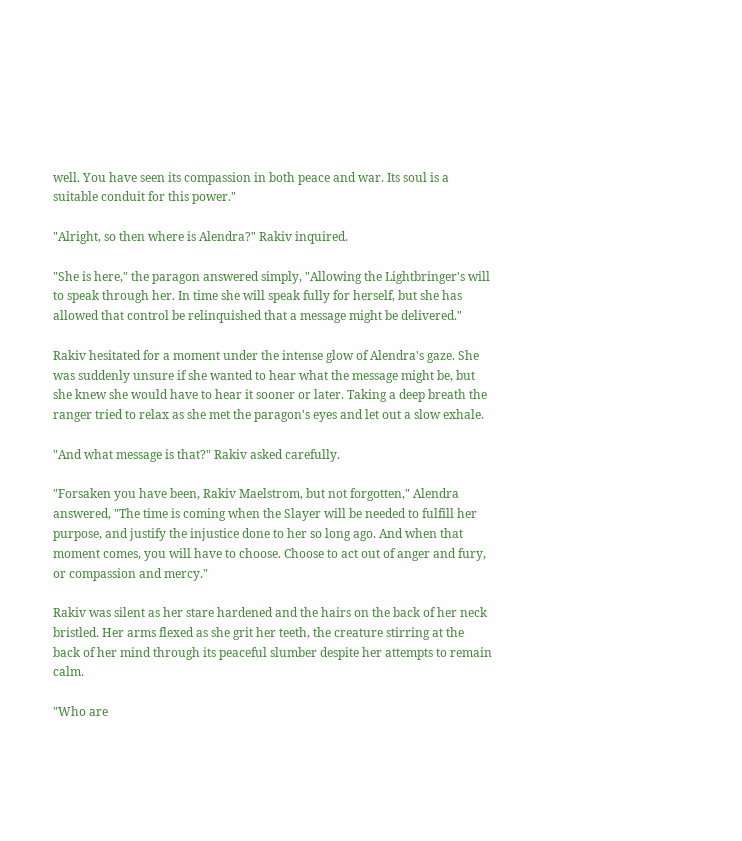well. You have seen its compassion in both peace and war. Its soul is a suitable conduit for this power."

"Alright, so then where is Alendra?" Rakiv inquired.

"She is here," the paragon answered simply, "Allowing the Lightbringer's will to speak through her. In time she will speak fully for herself, but she has allowed that control be relinquished that a message might be delivered."

Rakiv hesitated for a moment under the intense glow of Alendra's gaze. She was suddenly unsure if she wanted to hear what the message might be, but she knew she would have to hear it sooner or later. Taking a deep breath the ranger tried to relax as she met the paragon's eyes and let out a slow exhale.

"And what message is that?" Rakiv asked carefully.

"Forsaken you have been, Rakiv Maelstrom, but not forgotten," Alendra answered, "The time is coming when the Slayer will be needed to fulfill her purpose, and justify the injustice done to her so long ago. And when that moment comes, you will have to choose. Choose to act out of anger and fury, or compassion and mercy."

Rakiv was silent as her stare hardened and the hairs on the back of her neck bristled. Her arms flexed as she grit her teeth, the creature stirring at the back of her mind through its peaceful slumber despite her attempts to remain calm.

"Who are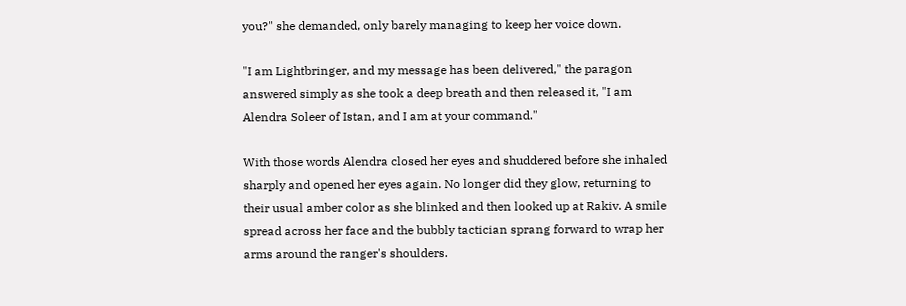you?" she demanded, only barely managing to keep her voice down.

"I am Lightbringer, and my message has been delivered," the paragon answered simply as she took a deep breath and then released it, "I am Alendra Soleer of Istan, and I am at your command."

With those words Alendra closed her eyes and shuddered before she inhaled sharply and opened her eyes again. No longer did they glow, returning to their usual amber color as she blinked and then looked up at Rakiv. A smile spread across her face and the bubbly tactician sprang forward to wrap her arms around the ranger's shoulders.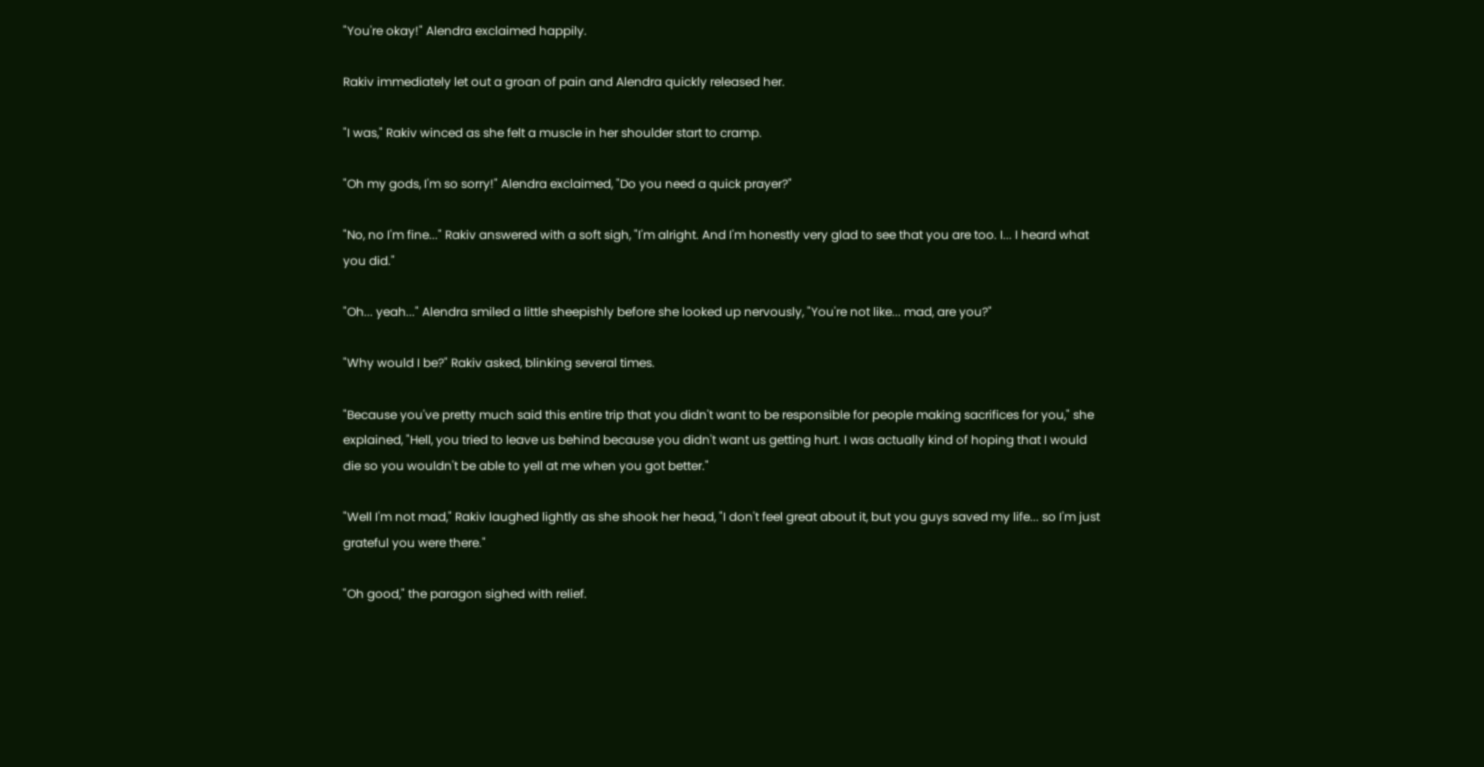"You're okay!" Alendra exclaimed happily.

Rakiv immediately let out a groan of pain and Alendra quickly released her.

"I was," Rakiv winced as she felt a muscle in her shoulder start to cramp.

"Oh my gods, I'm so sorry!" Alendra exclaimed, "Do you need a quick prayer?"

"No, no I'm fine..." Rakiv answered with a soft sigh, "I'm alright. And I'm honestly very glad to see that you are too. I... I heard what you did."

"Oh... yeah..." Alendra smiled a little sheepishly before she looked up nervously, "You're not like... mad, are you?"

"Why would I be?" Rakiv asked, blinking several times.

"Because you've pretty much said this entire trip that you didn't want to be responsible for people making sacrifices for you," she explained, "Hell, you tried to leave us behind because you didn't want us getting hurt. I was actually kind of hoping that I would die so you wouldn't be able to yell at me when you got better."

"Well I'm not mad," Rakiv laughed lightly as she shook her head, "I don't feel great about it, but you guys saved my life... so I'm just grateful you were there."

"Oh good," the paragon sighed with relief.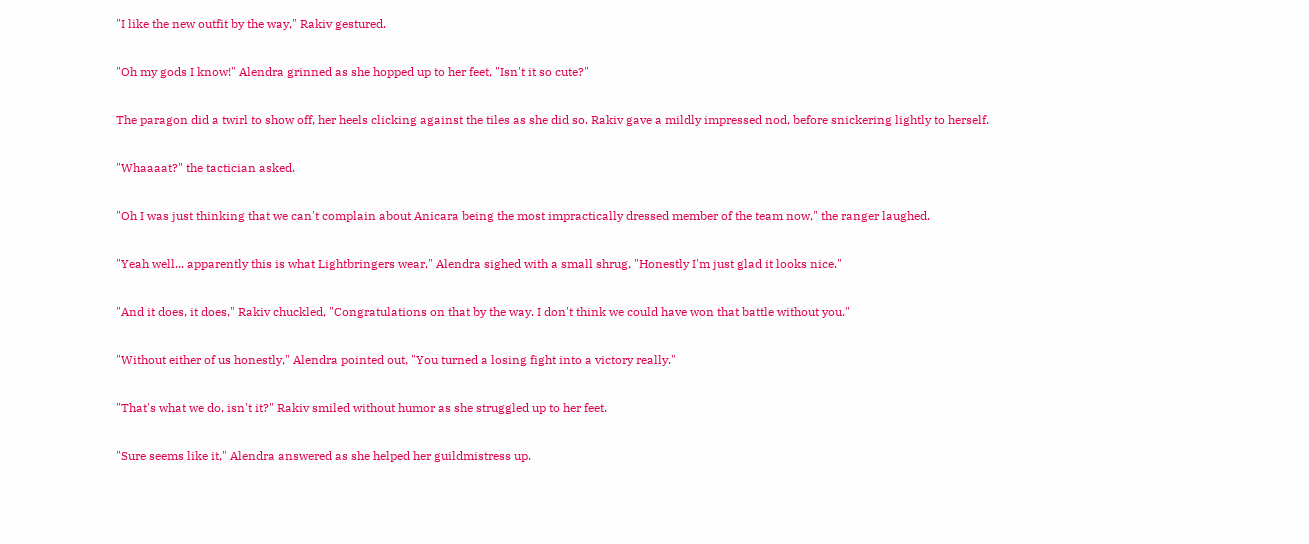"I like the new outfit by the way," Rakiv gestured.

"Oh my gods I know!" Alendra grinned as she hopped up to her feet, "Isn't it so cute?"

The paragon did a twirl to show off, her heels clicking against the tiles as she did so. Rakiv gave a mildly impressed nod, before snickering lightly to herself.

"Whaaaat?" the tactician asked.

"Oh I was just thinking that we can't complain about Anicara being the most impractically dressed member of the team now," the ranger laughed.

"Yeah well... apparently this is what Lightbringers wear," Alendra sighed with a small shrug, "Honestly I'm just glad it looks nice."

"And it does, it does," Rakiv chuckled, "Congratulations on that by the way. I don't think we could have won that battle without you."

"Without either of us honestly," Alendra pointed out, "You turned a losing fight into a victory really."

"That's what we do, isn't it?" Rakiv smiled without humor as she struggled up to her feet.

"Sure seems like it," Alendra answered as she helped her guildmistress up.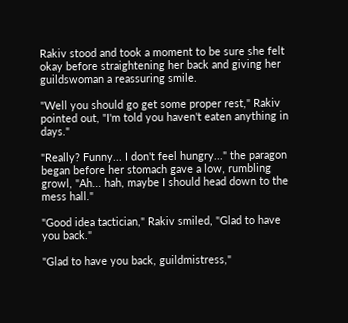Rakiv stood and took a moment to be sure she felt okay before straightening her back and giving her guildswoman a reassuring smile.

"Well you should go get some proper rest," Rakiv pointed out, "I'm told you haven't eaten anything in days."

"Really? Funny... I don't feel hungry..." the paragon began before her stomach gave a low, rumbling growl, "Ah... hah, maybe I should head down to the mess hall."

"Good idea tactician," Rakiv smiled, "Glad to have you back."

"Glad to have you back, guildmistress,"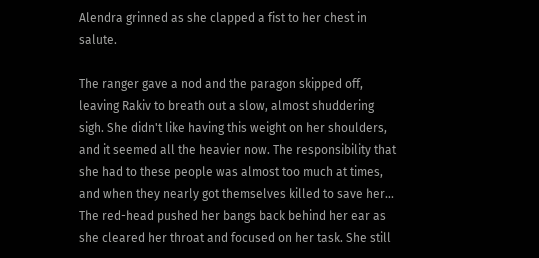Alendra grinned as she clapped a fist to her chest in salute.

The ranger gave a nod and the paragon skipped off, leaving Rakiv to breath out a slow, almost shuddering sigh. She didn't like having this weight on her shoulders, and it seemed all the heavier now. The responsibility that she had to these people was almost too much at times, and when they nearly got themselves killed to save her... The red-head pushed her bangs back behind her ear as she cleared her throat and focused on her task. She still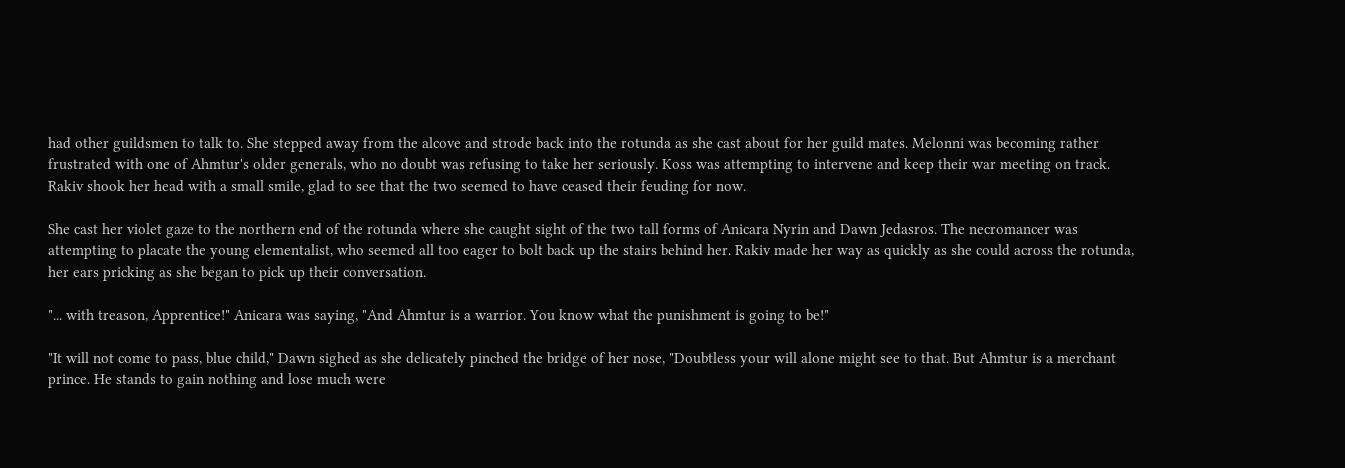had other guildsmen to talk to. She stepped away from the alcove and strode back into the rotunda as she cast about for her guild mates. Melonni was becoming rather frustrated with one of Ahmtur's older generals, who no doubt was refusing to take her seriously. Koss was attempting to intervene and keep their war meeting on track. Rakiv shook her head with a small smile, glad to see that the two seemed to have ceased their feuding for now.

She cast her violet gaze to the northern end of the rotunda where she caught sight of the two tall forms of Anicara Nyrin and Dawn Jedasros. The necromancer was attempting to placate the young elementalist, who seemed all too eager to bolt back up the stairs behind her. Rakiv made her way as quickly as she could across the rotunda, her ears pricking as she began to pick up their conversation.

"... with treason, Apprentice!" Anicara was saying, "And Ahmtur is a warrior. You know what the punishment is going to be!"

"It will not come to pass, blue child," Dawn sighed as she delicately pinched the bridge of her nose, "Doubtless your will alone might see to that. But Ahmtur is a merchant prince. He stands to gain nothing and lose much were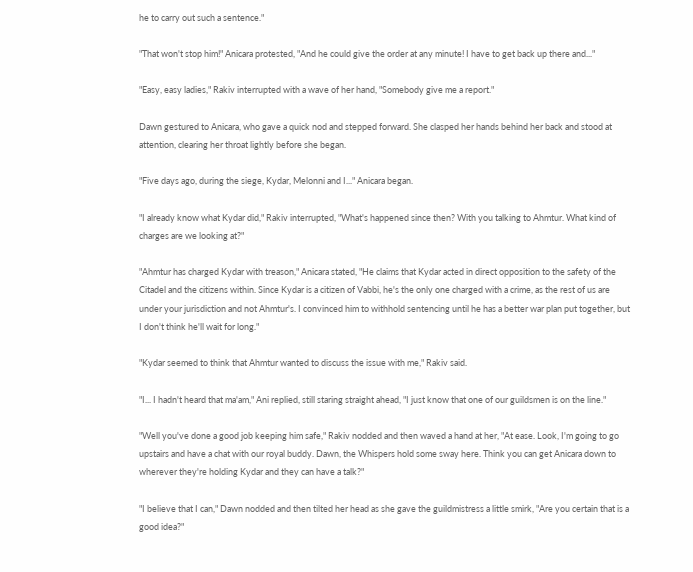he to carry out such a sentence."

"That won't stop him!" Anicara protested, "And he could give the order at any minute! I have to get back up there and..."

"Easy, easy ladies," Rakiv interrupted with a wave of her hand, "Somebody give me a report."

Dawn gestured to Anicara, who gave a quick nod and stepped forward. She clasped her hands behind her back and stood at attention, clearing her throat lightly before she began.

"Five days ago, during the siege, Kydar, Melonni and I..." Anicara began.

"I already know what Kydar did," Rakiv interrupted, "What's happened since then? With you talking to Ahmtur. What kind of charges are we looking at?"

"Ahmtur has charged Kydar with treason," Anicara stated, "He claims that Kydar acted in direct opposition to the safety of the Citadel and the citizens within. Since Kydar is a citizen of Vabbi, he's the only one charged with a crime, as the rest of us are under your jurisdiction and not Ahmtur's. I convinced him to withhold sentencing until he has a better war plan put together, but I don't think he'll wait for long."

"Kydar seemed to think that Ahmtur wanted to discuss the issue with me," Rakiv said.

"I... I hadn't heard that ma'am," Ani replied, still staring straight ahead, "I just know that one of our guildsmen is on the line."

"Well you've done a good job keeping him safe," Rakiv nodded and then waved a hand at her, "At ease. Look, I'm going to go upstairs and have a chat with our royal buddy. Dawn, the Whispers hold some sway here. Think you can get Anicara down to wherever they're holding Kydar and they can have a talk?"

"I believe that I can," Dawn nodded and then tilted her head as she gave the guildmistress a little smirk, "Are you certain that is a good idea?"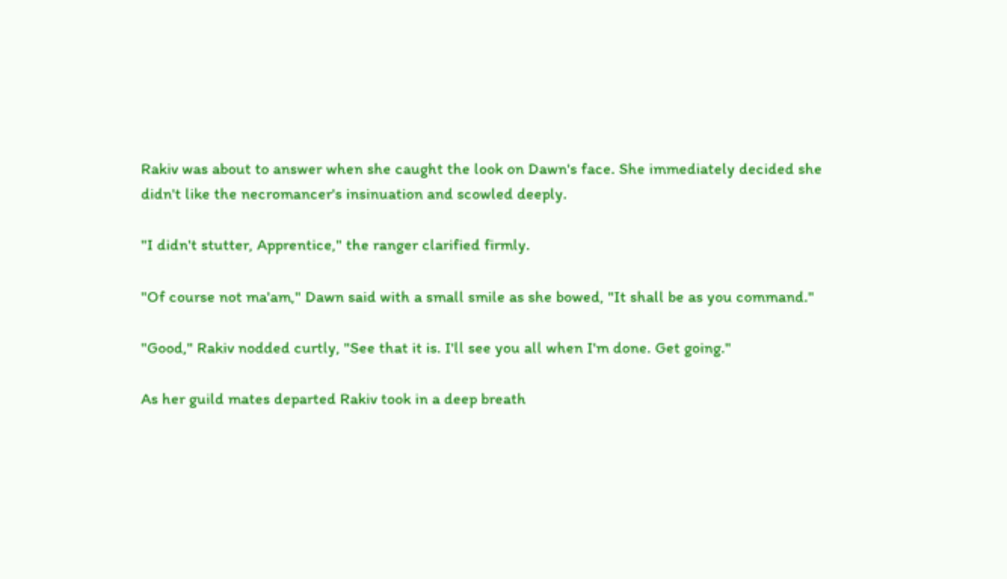Rakiv was about to answer when she caught the look on Dawn's face. She immediately decided she didn't like the necromancer's insinuation and scowled deeply.

"I didn't stutter, Apprentice," the ranger clarified firmly.

"Of course not ma'am," Dawn said with a small smile as she bowed, "It shall be as you command."

"Good," Rakiv nodded curtly, "See that it is. I'll see you all when I'm done. Get going."

As her guild mates departed Rakiv took in a deep breath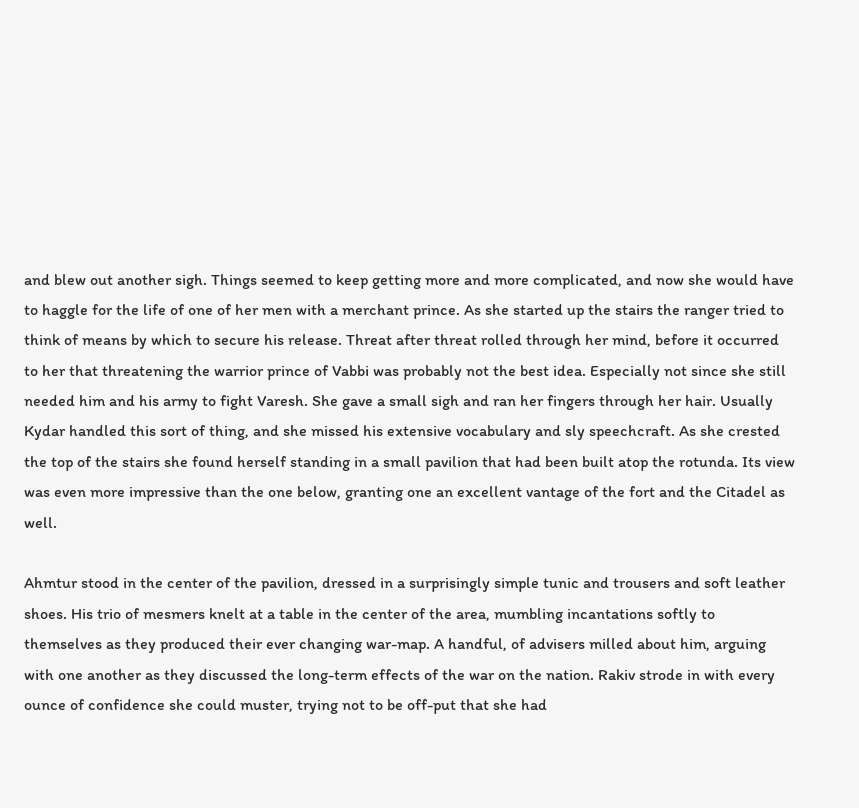and blew out another sigh. Things seemed to keep getting more and more complicated, and now she would have to haggle for the life of one of her men with a merchant prince. As she started up the stairs the ranger tried to think of means by which to secure his release. Threat after threat rolled through her mind, before it occurred to her that threatening the warrior prince of Vabbi was probably not the best idea. Especially not since she still needed him and his army to fight Varesh. She gave a small sigh and ran her fingers through her hair. Usually Kydar handled this sort of thing, and she missed his extensive vocabulary and sly speechcraft. As she crested the top of the stairs she found herself standing in a small pavilion that had been built atop the rotunda. Its view was even more impressive than the one below, granting one an excellent vantage of the fort and the Citadel as well.

Ahmtur stood in the center of the pavilion, dressed in a surprisingly simple tunic and trousers and soft leather shoes. His trio of mesmers knelt at a table in the center of the area, mumbling incantations softly to themselves as they produced their ever changing war-map. A handful, of advisers milled about him, arguing with one another as they discussed the long-term effects of the war on the nation. Rakiv strode in with every ounce of confidence she could muster, trying not to be off-put that she had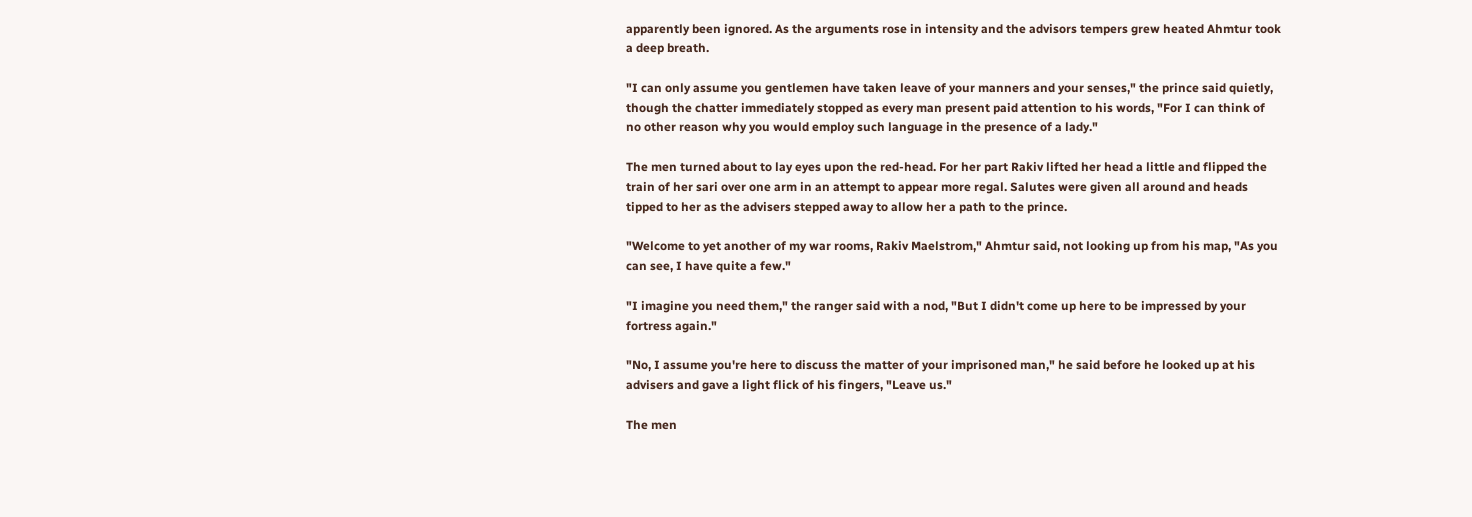apparently been ignored. As the arguments rose in intensity and the advisors tempers grew heated Ahmtur took a deep breath.

"I can only assume you gentlemen have taken leave of your manners and your senses," the prince said quietly, though the chatter immediately stopped as every man present paid attention to his words, "For I can think of no other reason why you would employ such language in the presence of a lady."

The men turned about to lay eyes upon the red-head. For her part Rakiv lifted her head a little and flipped the train of her sari over one arm in an attempt to appear more regal. Salutes were given all around and heads tipped to her as the advisers stepped away to allow her a path to the prince.

"Welcome to yet another of my war rooms, Rakiv Maelstrom," Ahmtur said, not looking up from his map, "As you can see, I have quite a few."

"I imagine you need them," the ranger said with a nod, "But I didn't come up here to be impressed by your fortress again."

"No, I assume you're here to discuss the matter of your imprisoned man," he said before he looked up at his advisers and gave a light flick of his fingers, "Leave us."

The men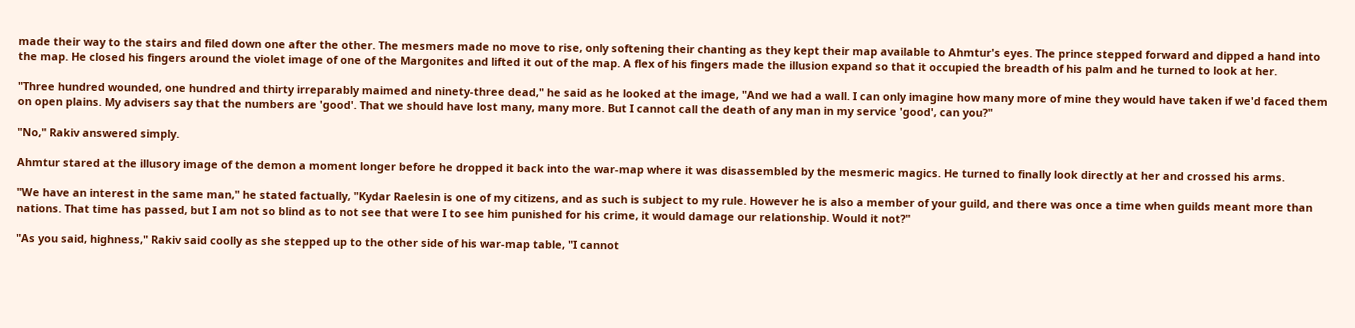made their way to the stairs and filed down one after the other. The mesmers made no move to rise, only softening their chanting as they kept their map available to Ahmtur's eyes. The prince stepped forward and dipped a hand into the map. He closed his fingers around the violet image of one of the Margonites and lifted it out of the map. A flex of his fingers made the illusion expand so that it occupied the breadth of his palm and he turned to look at her.

"Three hundred wounded, one hundred and thirty irreparably maimed and ninety-three dead," he said as he looked at the image, "And we had a wall. I can only imagine how many more of mine they would have taken if we'd faced them on open plains. My advisers say that the numbers are 'good'. That we should have lost many, many more. But I cannot call the death of any man in my service 'good', can you?"

"No," Rakiv answered simply.

Ahmtur stared at the illusory image of the demon a moment longer before he dropped it back into the war-map where it was disassembled by the mesmeric magics. He turned to finally look directly at her and crossed his arms.

"We have an interest in the same man," he stated factually, "Kydar Raelesin is one of my citizens, and as such is subject to my rule. However he is also a member of your guild, and there was once a time when guilds meant more than nations. That time has passed, but I am not so blind as to not see that were I to see him punished for his crime, it would damage our relationship. Would it not?"

"As you said, highness," Rakiv said coolly as she stepped up to the other side of his war-map table, "I cannot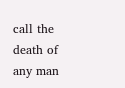call the death of any man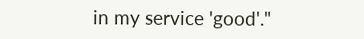in my service 'good'."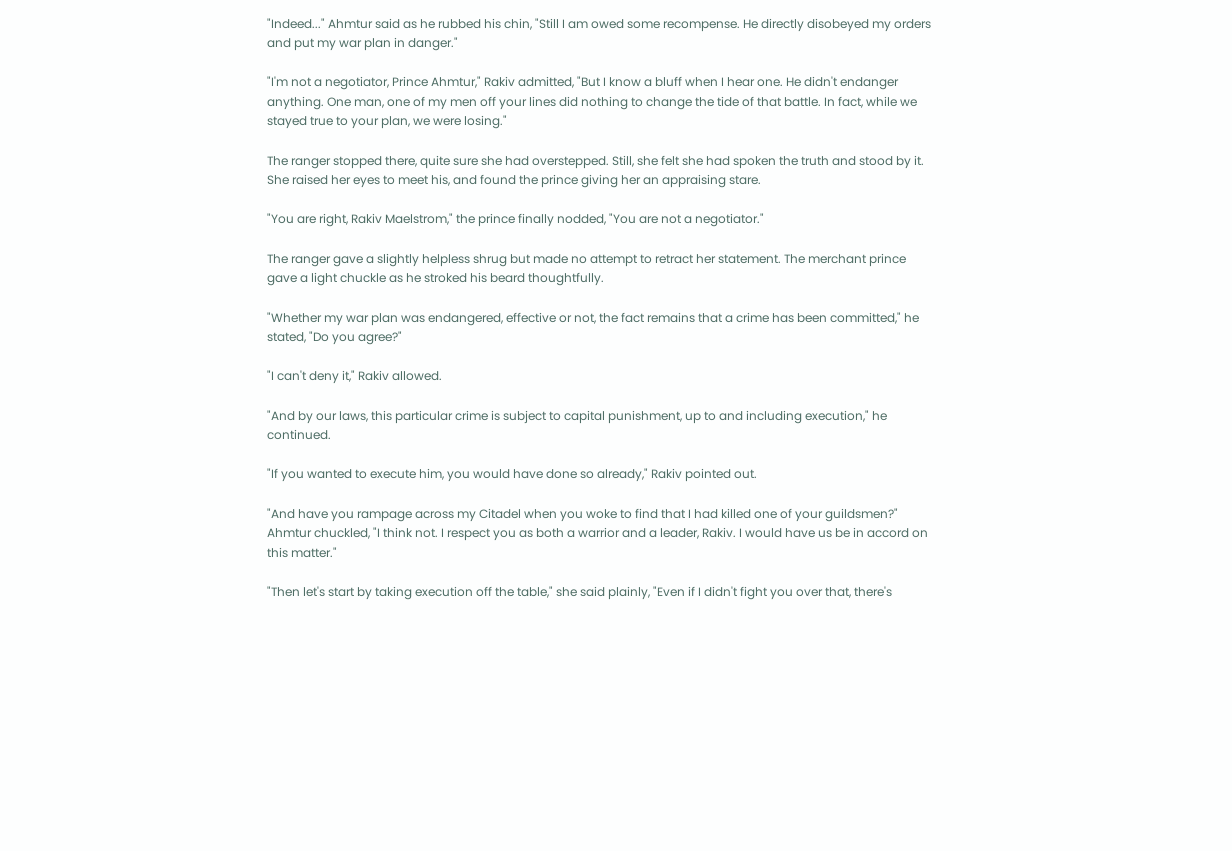"Indeed..." Ahmtur said as he rubbed his chin, "Still I am owed some recompense. He directly disobeyed my orders and put my war plan in danger."

"I'm not a negotiator, Prince Ahmtur," Rakiv admitted, "But I know a bluff when I hear one. He didn't endanger anything. One man, one of my men off your lines did nothing to change the tide of that battle. In fact, while we stayed true to your plan, we were losing."

The ranger stopped there, quite sure she had overstepped. Still, she felt she had spoken the truth and stood by it. She raised her eyes to meet his, and found the prince giving her an appraising stare.

"You are right, Rakiv Maelstrom," the prince finally nodded, "You are not a negotiator."

The ranger gave a slightly helpless shrug but made no attempt to retract her statement. The merchant prince gave a light chuckle as he stroked his beard thoughtfully.

"Whether my war plan was endangered, effective or not, the fact remains that a crime has been committed," he stated, "Do you agree?"

"I can't deny it," Rakiv allowed.

"And by our laws, this particular crime is subject to capital punishment, up to and including execution," he continued.

"If you wanted to execute him, you would have done so already," Rakiv pointed out.

"And have you rampage across my Citadel when you woke to find that I had killed one of your guildsmen?" Ahmtur chuckled, "I think not. I respect you as both a warrior and a leader, Rakiv. I would have us be in accord on this matter."

"Then let's start by taking execution off the table," she said plainly, "Even if I didn't fight you over that, there's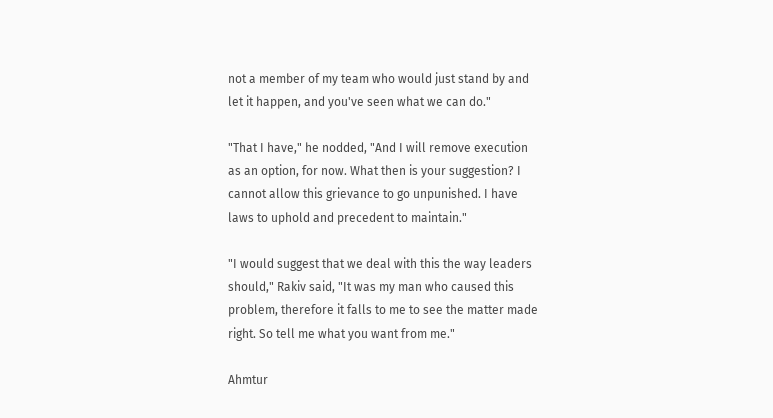not a member of my team who would just stand by and let it happen, and you've seen what we can do."

"That I have," he nodded, "And I will remove execution as an option, for now. What then is your suggestion? I cannot allow this grievance to go unpunished. I have laws to uphold and precedent to maintain."

"I would suggest that we deal with this the way leaders should," Rakiv said, "It was my man who caused this problem, therefore it falls to me to see the matter made right. So tell me what you want from me."

Ahmtur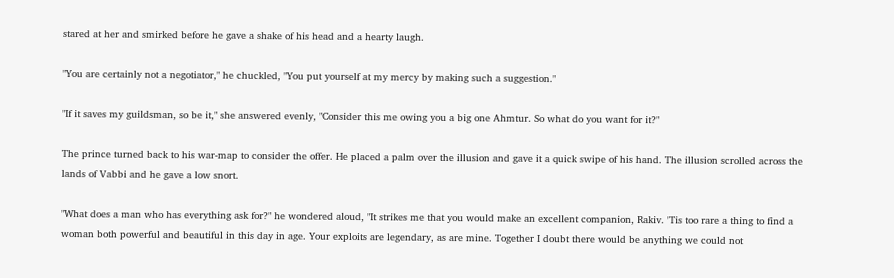stared at her and smirked before he gave a shake of his head and a hearty laugh.

"You are certainly not a negotiator," he chuckled, "You put yourself at my mercy by making such a suggestion."

"If it saves my guildsman, so be it," she answered evenly, "Consider this me owing you a big one Ahmtur. So what do you want for it?"

The prince turned back to his war-map to consider the offer. He placed a palm over the illusion and gave it a quick swipe of his hand. The illusion scrolled across the lands of Vabbi and he gave a low snort.

"What does a man who has everything ask for?" he wondered aloud, "It strikes me that you would make an excellent companion, Rakiv. 'Tis too rare a thing to find a woman both powerful and beautiful in this day in age. Your exploits are legendary, as are mine. Together I doubt there would be anything we could not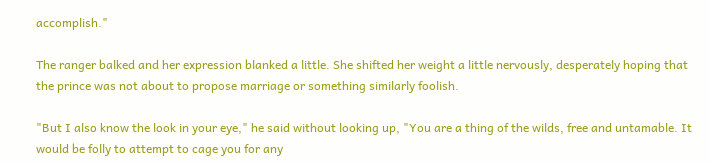accomplish."

The ranger balked and her expression blanked a little. She shifted her weight a little nervously, desperately hoping that the prince was not about to propose marriage or something similarly foolish.

"But I also know the look in your eye," he said without looking up, "You are a thing of the wilds, free and untamable. It would be folly to attempt to cage you for any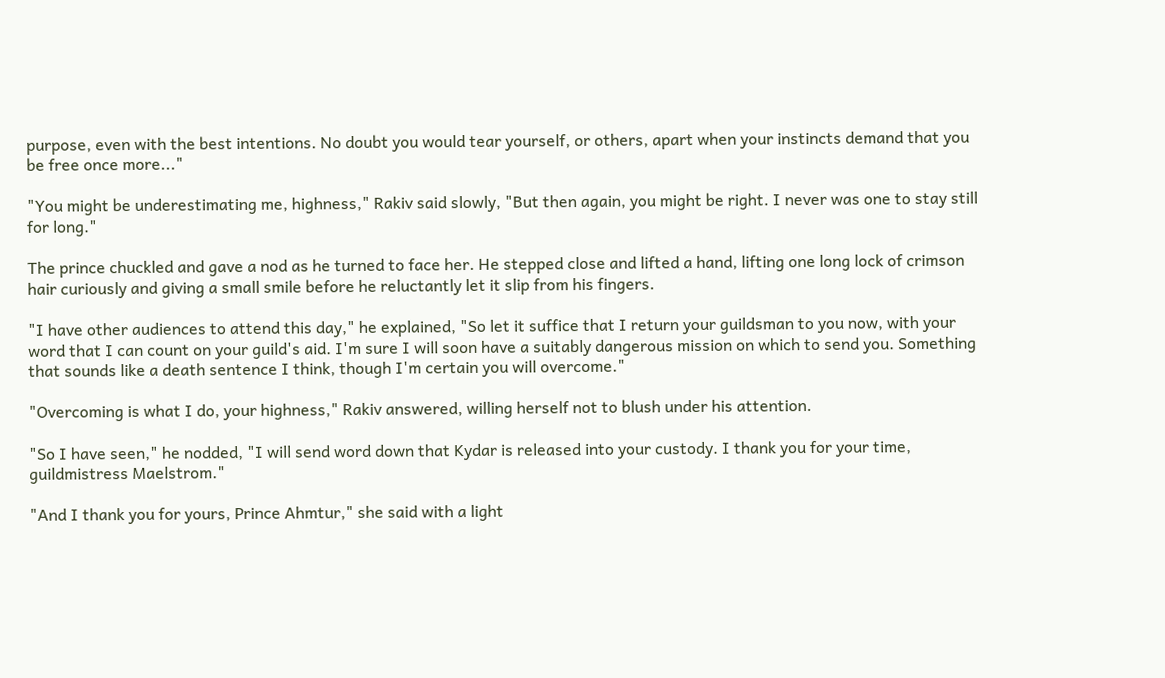purpose, even with the best intentions. No doubt you would tear yourself, or others, apart when your instincts demand that you be free once more..."

"You might be underestimating me, highness," Rakiv said slowly, "But then again, you might be right. I never was one to stay still for long."

The prince chuckled and gave a nod as he turned to face her. He stepped close and lifted a hand, lifting one long lock of crimson hair curiously and giving a small smile before he reluctantly let it slip from his fingers.

"I have other audiences to attend this day," he explained, "So let it suffice that I return your guildsman to you now, with your word that I can count on your guild's aid. I'm sure I will soon have a suitably dangerous mission on which to send you. Something that sounds like a death sentence I think, though I'm certain you will overcome."

"Overcoming is what I do, your highness," Rakiv answered, willing herself not to blush under his attention.

"So I have seen," he nodded, "I will send word down that Kydar is released into your custody. I thank you for your time, guildmistress Maelstrom."

"And I thank you for yours, Prince Ahmtur," she said with a light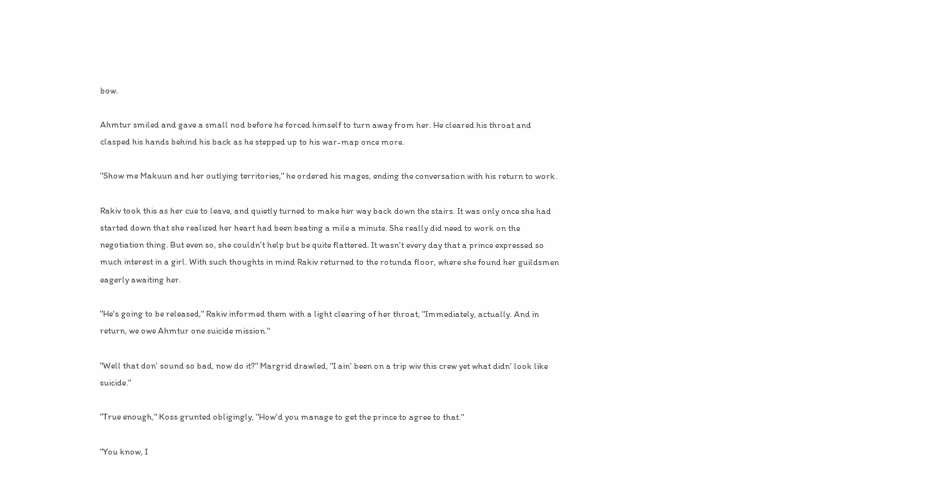bow.

Ahmtur smiled and gave a small nod before he forced himself to turn away from her. He cleared his throat and clasped his hands behind his back as he stepped up to his war-map once more.

"Show me Makuun and her outlying territories," he ordered his mages, ending the conversation with his return to work.

Rakiv took this as her cue to leave, and quietly turned to make her way back down the stairs. It was only once she had started down that she realized her heart had been beating a mile a minute. She really did need to work on the negotiation thing. But even so, she couldn't help but be quite flattered. It wasn't every day that a prince expressed so much interest in a girl. With such thoughts in mind Rakiv returned to the rotunda floor, where she found her guildsmen eagerly awaiting her.

"He's going to be released," Rakiv informed them with a light clearing of her throat, "Immediately, actually. And in return, we owe Ahmtur one suicide mission."

"Well that don' sound so bad, now do it?" Margrid drawled, "I ain' been on a trip wiv this crew yet what didn' look like suicide."

"True enough," Koss grunted obligingly, "How'd you manage to get the prince to agree to that."

"You know, I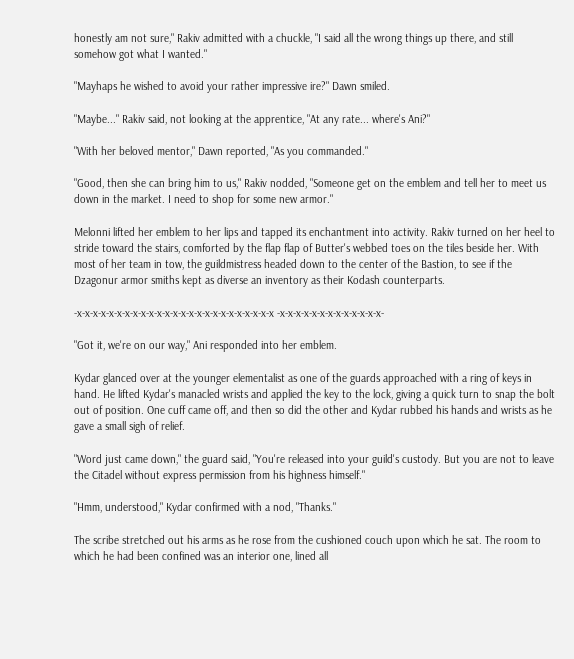honestly am not sure," Rakiv admitted with a chuckle, "I said all the wrong things up there, and still somehow got what I wanted."

"Mayhaps he wished to avoid your rather impressive ire?" Dawn smiled.

"Maybe..." Rakiv said, not looking at the apprentice, "At any rate... where's Ani?"

"With her beloved mentor," Dawn reported, "As you commanded."

"Good, then she can bring him to us," Rakiv nodded, "Someone get on the emblem and tell her to meet us down in the market. I need to shop for some new armor."

Melonni lifted her emblem to her lips and tapped its enchantment into activity. Rakiv turned on her heel to stride toward the stairs, comforted by the flap flap of Butter's webbed toes on the tiles beside her. With most of her team in tow, the guildmistress headed down to the center of the Bastion, to see if the Dzagonur armor smiths kept as diverse an inventory as their Kodash counterparts.

-x-x-x-x-x-x-x-x-x-x-x-x-x-x-x-x-x-x-x-x-x-x-x-x-x -x-x-x-x-x-x-x-x-x-x-x-x-x-

"Got it, we're on our way," Ani responded into her emblem.

Kydar glanced over at the younger elementalist as one of the guards approached with a ring of keys in hand. He lifted Kydar's manacled wrists and applied the key to the lock, giving a quick turn to snap the bolt out of position. One cuff came off, and then so did the other and Kydar rubbed his hands and wrists as he gave a small sigh of relief.

"Word just came down," the guard said, "You're released into your guild's custody. But you are not to leave the Citadel without express permission from his highness himself."

"Hmm, understood," Kydar confirmed with a nod, "Thanks."

The scribe stretched out his arms as he rose from the cushioned couch upon which he sat. The room to which he had been confined was an interior one, lined all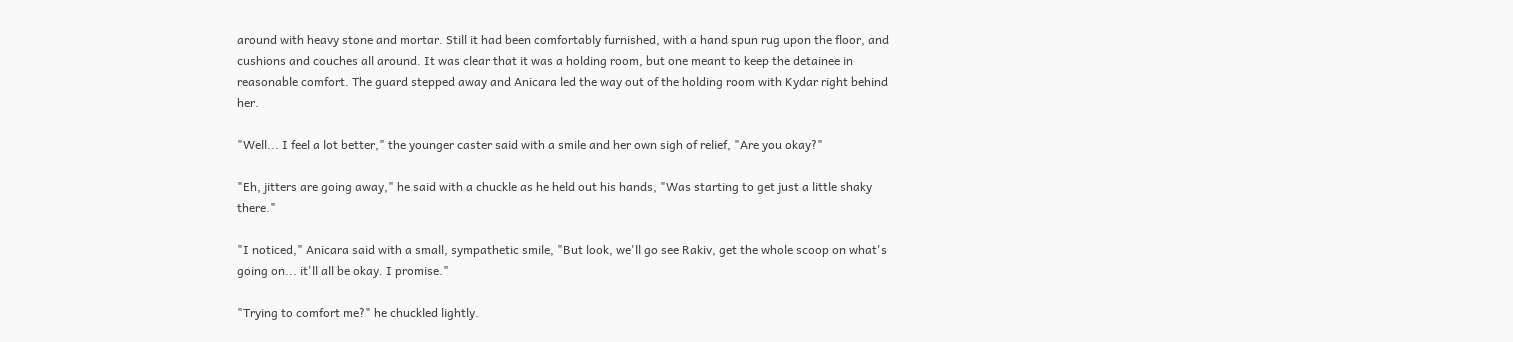around with heavy stone and mortar. Still it had been comfortably furnished, with a hand spun rug upon the floor, and cushions and couches all around. It was clear that it was a holding room, but one meant to keep the detainee in reasonable comfort. The guard stepped away and Anicara led the way out of the holding room with Kydar right behind her.

"Well... I feel a lot better," the younger caster said with a smile and her own sigh of relief, "Are you okay?"

"Eh, jitters are going away," he said with a chuckle as he held out his hands, "Was starting to get just a little shaky there."

"I noticed," Anicara said with a small, sympathetic smile, "But look, we'll go see Rakiv, get the whole scoop on what's going on... it'll all be okay. I promise."

"Trying to comfort me?" he chuckled lightly.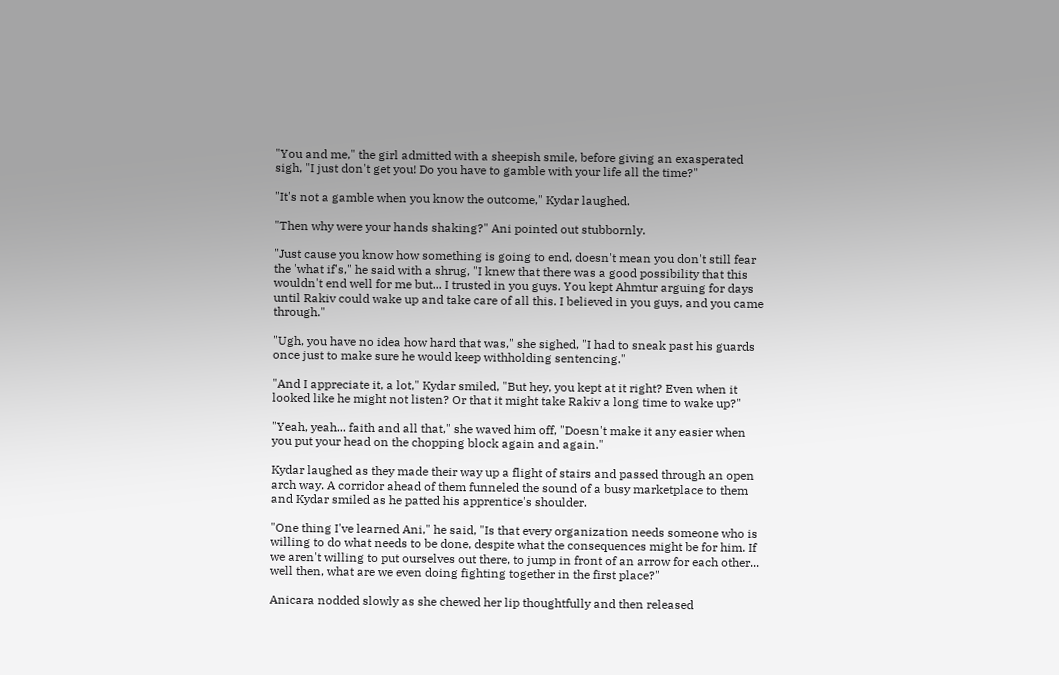"You and me," the girl admitted with a sheepish smile, before giving an exasperated sigh, "I just don't get you! Do you have to gamble with your life all the time?"

"It's not a gamble when you know the outcome," Kydar laughed.

"Then why were your hands shaking?" Ani pointed out stubbornly.

"Just cause you know how something is going to end, doesn't mean you don't still fear the 'what if's," he said with a shrug, "I knew that there was a good possibility that this wouldn't end well for me but... I trusted in you guys. You kept Ahmtur arguing for days until Rakiv could wake up and take care of all this. I believed in you guys, and you came through."

"Ugh, you have no idea how hard that was," she sighed, "I had to sneak past his guards once just to make sure he would keep withholding sentencing."

"And I appreciate it, a lot," Kydar smiled, "But hey, you kept at it right? Even when it looked like he might not listen? Or that it might take Rakiv a long time to wake up?"

"Yeah, yeah... faith and all that," she waved him off, "Doesn't make it any easier when you put your head on the chopping block again and again."

Kydar laughed as they made their way up a flight of stairs and passed through an open arch way. A corridor ahead of them funneled the sound of a busy marketplace to them and Kydar smiled as he patted his apprentice's shoulder.

"One thing I've learned Ani," he said, "Is that every organization needs someone who is willing to do what needs to be done, despite what the consequences might be for him. If we aren't willing to put ourselves out there, to jump in front of an arrow for each other... well then, what are we even doing fighting together in the first place?"

Anicara nodded slowly as she chewed her lip thoughtfully and then released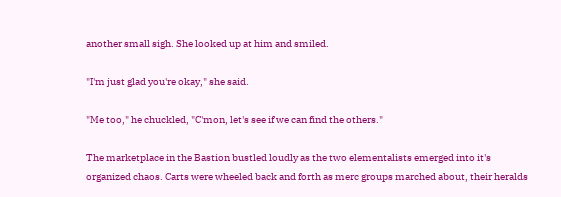another small sigh. She looked up at him and smiled.

"I'm just glad you're okay," she said.

"Me too," he chuckled, "C'mon, let's see if we can find the others."

The marketplace in the Bastion bustled loudly as the two elementalists emerged into it's organized chaos. Carts were wheeled back and forth as merc groups marched about, their heralds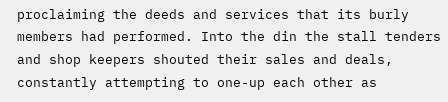proclaiming the deeds and services that its burly members had performed. Into the din the stall tenders and shop keepers shouted their sales and deals, constantly attempting to one-up each other as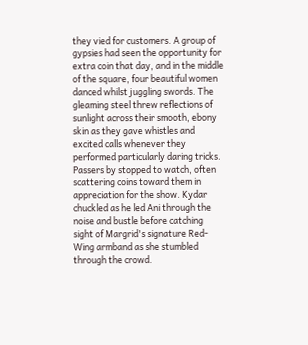they vied for customers. A group of gypsies had seen the opportunity for extra coin that day, and in the middle of the square, four beautiful women danced whilst juggling swords. The gleaming steel threw reflections of sunlight across their smooth, ebony skin as they gave whistles and excited calls whenever they performed particularly daring tricks. Passers by stopped to watch, often scattering coins toward them in appreciation for the show. Kydar chuckled as he led Ani through the noise and bustle before catching sight of Margrid's signature Red-Wing armband as she stumbled through the crowd.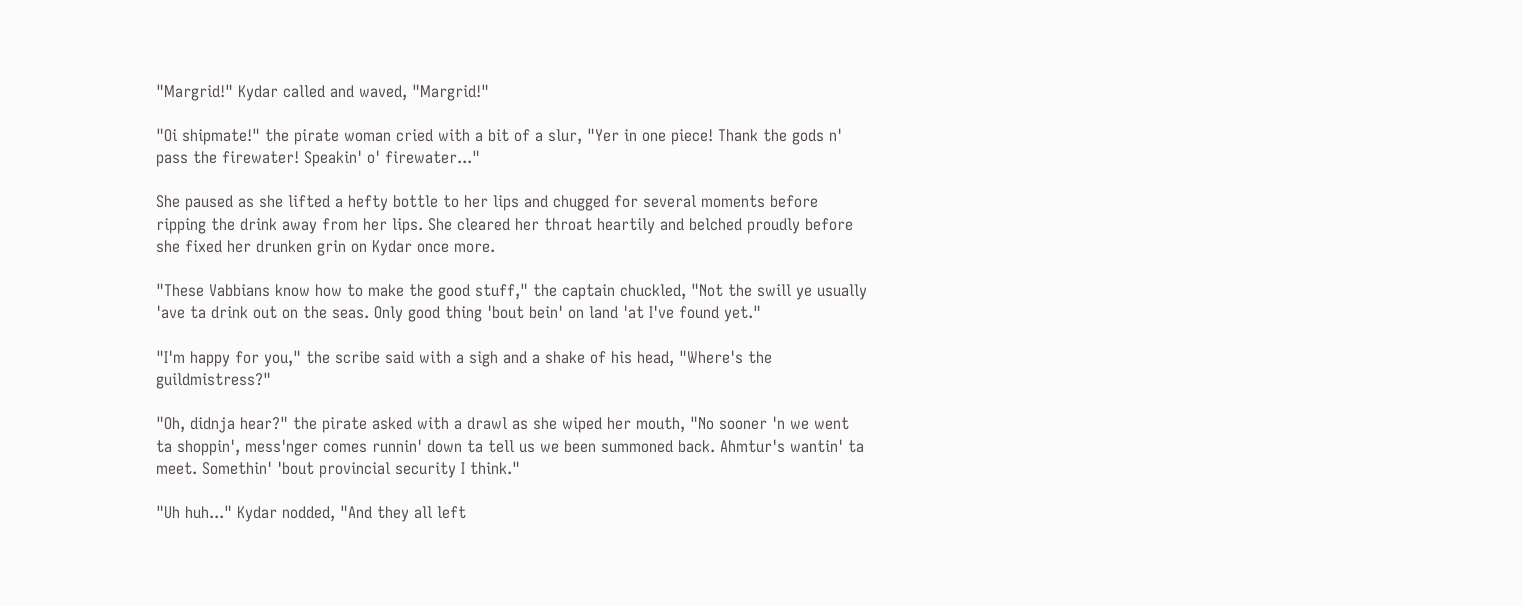"Margrid!" Kydar called and waved, "Margrid!"

"Oi shipmate!" the pirate woman cried with a bit of a slur, "Yer in one piece! Thank the gods n' pass the firewater! Speakin' o' firewater..."

She paused as she lifted a hefty bottle to her lips and chugged for several moments before ripping the drink away from her lips. She cleared her throat heartily and belched proudly before she fixed her drunken grin on Kydar once more.

"These Vabbians know how to make the good stuff," the captain chuckled, "Not the swill ye usually 'ave ta drink out on the seas. Only good thing 'bout bein' on land 'at I've found yet."

"I'm happy for you," the scribe said with a sigh and a shake of his head, "Where's the guildmistress?"

"Oh, didnja hear?" the pirate asked with a drawl as she wiped her mouth, "No sooner 'n we went ta shoppin', mess'nger comes runnin' down ta tell us we been summoned back. Ahmtur's wantin' ta meet. Somethin' 'bout provincial security I think."

"Uh huh..." Kydar nodded, "And they all left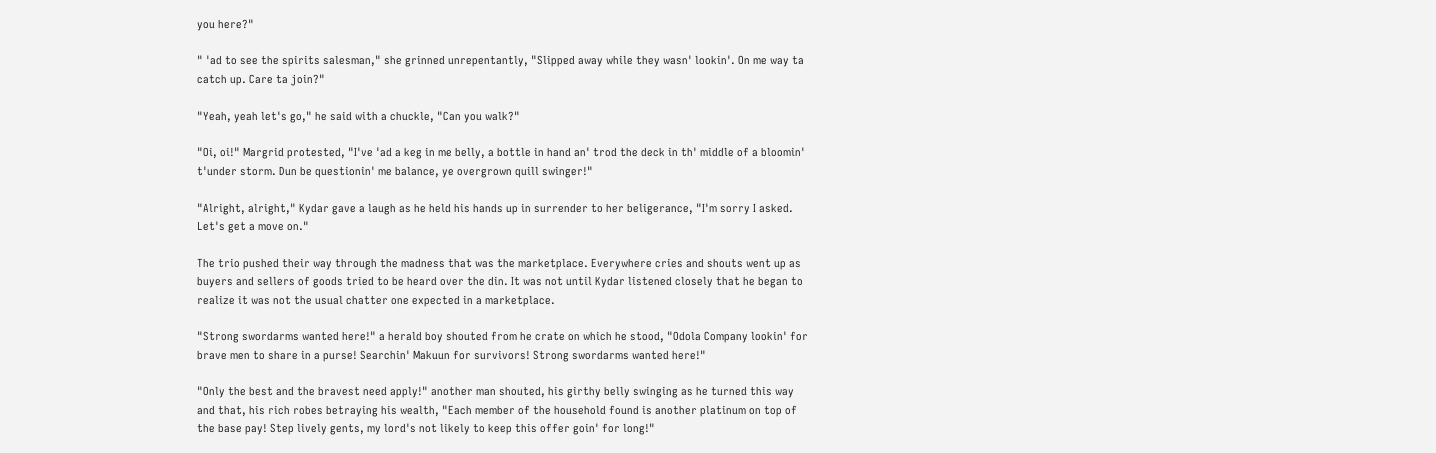you here?"

" 'ad to see the spirits salesman," she grinned unrepentantly, "Slipped away while they wasn' lookin'. On me way ta catch up. Care ta join?"

"Yeah, yeah let's go," he said with a chuckle, "Can you walk?"

"Oi, oi!" Margrid protested, "I've 'ad a keg in me belly, a bottle in hand an' trod the deck in th' middle of a bloomin' t'under storm. Dun be questionin' me balance, ye overgrown quill swinger!"

"Alright, alright," Kydar gave a laugh as he held his hands up in surrender to her beligerance, "I'm sorry I asked. Let's get a move on."

The trio pushed their way through the madness that was the marketplace. Everywhere cries and shouts went up as buyers and sellers of goods tried to be heard over the din. It was not until Kydar listened closely that he began to realize it was not the usual chatter one expected in a marketplace.

"Strong swordarms wanted here!" a herald boy shouted from he crate on which he stood, "Odola Company lookin' for brave men to share in a purse! Searchin' Makuun for survivors! Strong swordarms wanted here!"

"Only the best and the bravest need apply!" another man shouted, his girthy belly swinging as he turned this way and that, his rich robes betraying his wealth, "Each member of the household found is another platinum on top of the base pay! Step lively gents, my lord's not likely to keep this offer goin' for long!"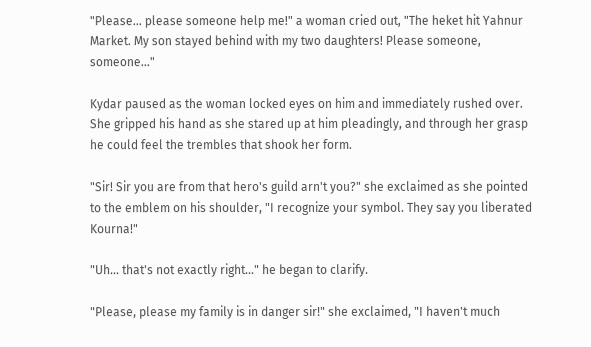"Please... please someone help me!" a woman cried out, "The heket hit Yahnur Market. My son stayed behind with my two daughters! Please someone, someone..."

Kydar paused as the woman locked eyes on him and immediately rushed over. She gripped his hand as she stared up at him pleadingly, and through her grasp he could feel the trembles that shook her form.

"Sir! Sir you are from that hero's guild arn't you?" she exclaimed as she pointed to the emblem on his shoulder, "I recognize your symbol. They say you liberated Kourna!"

"Uh... that's not exactly right..." he began to clarify.

"Please, please my family is in danger sir!" she exclaimed, "I haven't much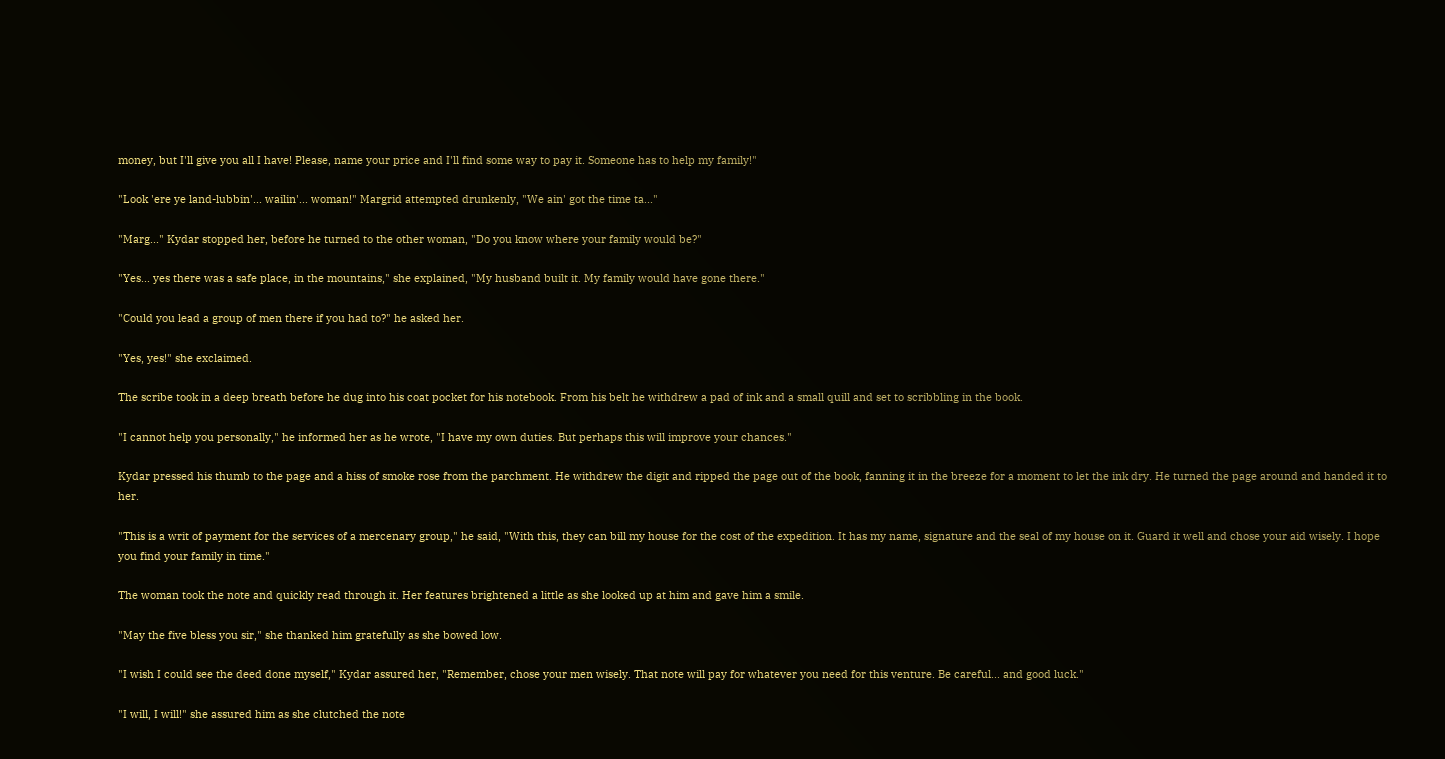money, but I'll give you all I have! Please, name your price and I'll find some way to pay it. Someone has to help my family!"

"Look 'ere ye land-lubbin'... wailin'... woman!" Margrid attempted drunkenly, "We ain' got the time ta..."

"Marg..." Kydar stopped her, before he turned to the other woman, "Do you know where your family would be?"

"Yes... yes there was a safe place, in the mountains," she explained, "My husband built it. My family would have gone there."

"Could you lead a group of men there if you had to?" he asked her.

"Yes, yes!" she exclaimed.

The scribe took in a deep breath before he dug into his coat pocket for his notebook. From his belt he withdrew a pad of ink and a small quill and set to scribbling in the book.

"I cannot help you personally," he informed her as he wrote, "I have my own duties. But perhaps this will improve your chances."

Kydar pressed his thumb to the page and a hiss of smoke rose from the parchment. He withdrew the digit and ripped the page out of the book, fanning it in the breeze for a moment to let the ink dry. He turned the page around and handed it to her.

"This is a writ of payment for the services of a mercenary group," he said, "With this, they can bill my house for the cost of the expedition. It has my name, signature and the seal of my house on it. Guard it well and chose your aid wisely. I hope you find your family in time."

The woman took the note and quickly read through it. Her features brightened a little as she looked up at him and gave him a smile.

"May the five bless you sir," she thanked him gratefully as she bowed low.

"I wish I could see the deed done myself," Kydar assured her, "Remember, chose your men wisely. That note will pay for whatever you need for this venture. Be careful... and good luck."

"I will, I will!" she assured him as she clutched the note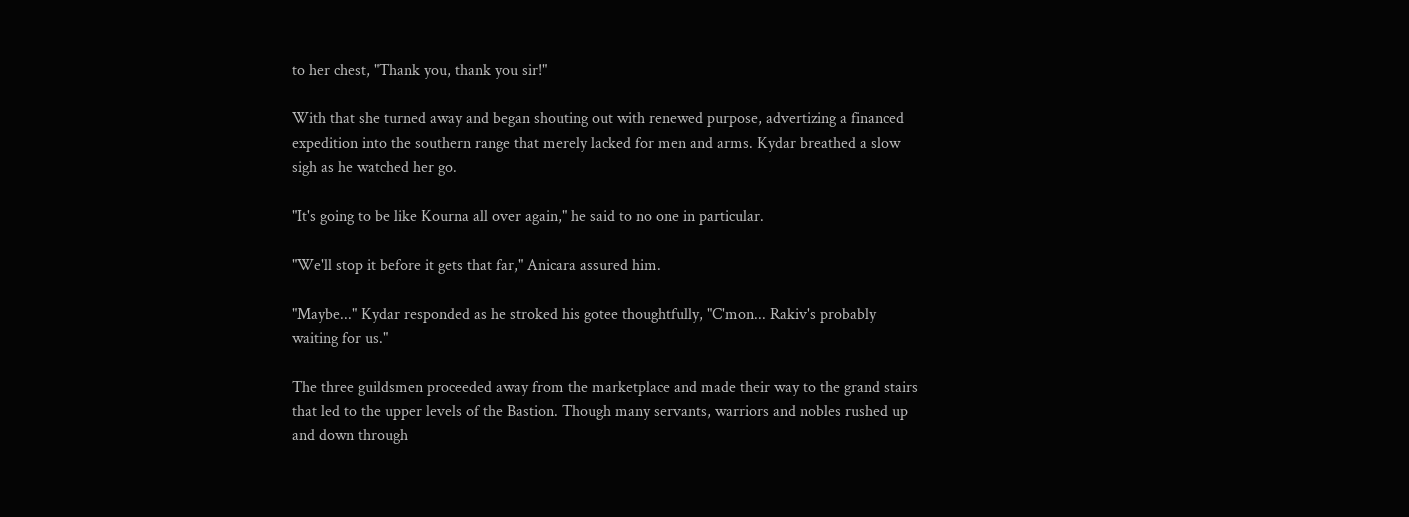to her chest, "Thank you, thank you sir!"

With that she turned away and began shouting out with renewed purpose, advertizing a financed expedition into the southern range that merely lacked for men and arms. Kydar breathed a slow sigh as he watched her go.

"It's going to be like Kourna all over again," he said to no one in particular.

"We'll stop it before it gets that far," Anicara assured him.

"Maybe..." Kydar responded as he stroked his gotee thoughtfully, "C'mon... Rakiv's probably waiting for us."

The three guildsmen proceeded away from the marketplace and made their way to the grand stairs that led to the upper levels of the Bastion. Though many servants, warriors and nobles rushed up and down through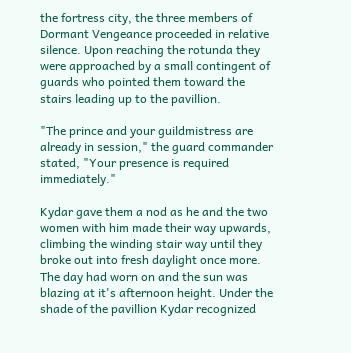the fortress city, the three members of Dormant Vengeance proceeded in relative silence. Upon reaching the rotunda they were approached by a small contingent of guards who pointed them toward the stairs leading up to the pavillion.

"The prince and your guildmistress are already in session," the guard commander stated, "Your presence is required immediately."

Kydar gave them a nod as he and the two women with him made their way upwards, climbing the winding stair way until they broke out into fresh daylight once more. The day had worn on and the sun was blazing at it's afternoon height. Under the shade of the pavillion Kydar recognized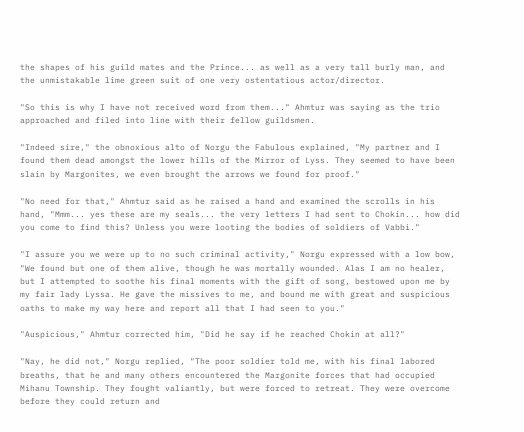the shapes of his guild mates and the Prince... as well as a very tall burly man, and the unmistakable lime green suit of one very ostentatious actor/director.

"So this is why I have not received word from them..." Ahmtur was saying as the trio approached and filed into line with their fellow guildsmen.

"Indeed sire," the obnoxious alto of Norgu the Fabulous explained, "My partner and I found them dead amongst the lower hills of the Mirror of Lyss. They seemed to have been slain by Margonites, we even brought the arrows we found for proof."

"No need for that," Ahmtur said as he raised a hand and examined the scrolls in his hand, "Mmm... yes these are my seals... the very letters I had sent to Chokin... how did you come to find this? Unless you were looting the bodies of soldiers of Vabbi."

"I assure you we were up to no such criminal activity," Norgu expressed with a low bow, "We found but one of them alive, though he was mortally wounded. Alas I am no healer, but I attempted to soothe his final moments with the gift of song, bestowed upon me by my fair lady Lyssa. He gave the missives to me, and bound me with great and suspicious oaths to make my way here and report all that I had seen to you."

"Auspicious," Ahmtur corrected him, "Did he say if he reached Chokin at all?"

"Nay, he did not," Norgu replied, "The poor soldier told me, with his final labored breaths, that he and many others encountered the Margonite forces that had occupied Mihanu Township. They fought valiantly, but were forced to retreat. They were overcome before they could return and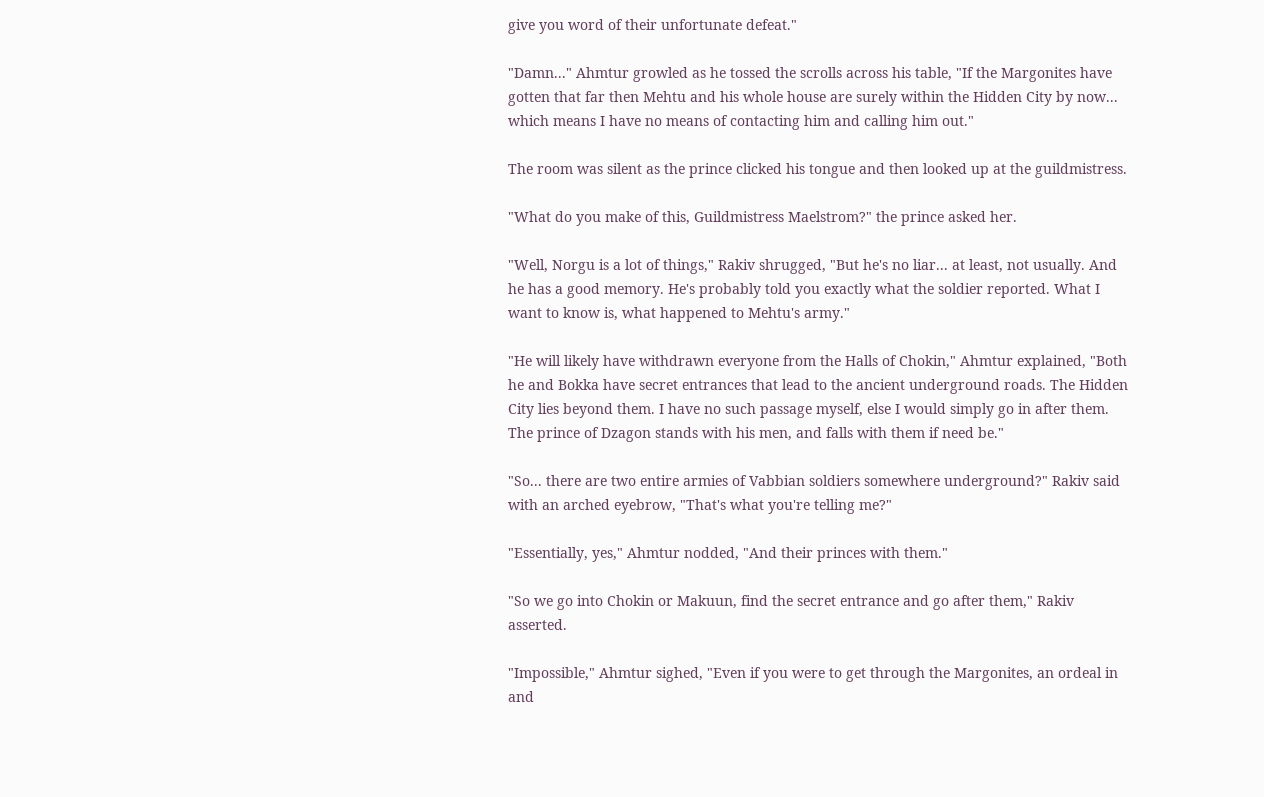give you word of their unfortunate defeat."

"Damn..." Ahmtur growled as he tossed the scrolls across his table, "If the Margonites have gotten that far then Mehtu and his whole house are surely within the Hidden City by now... which means I have no means of contacting him and calling him out."

The room was silent as the prince clicked his tongue and then looked up at the guildmistress.

"What do you make of this, Guildmistress Maelstrom?" the prince asked her.

"Well, Norgu is a lot of things," Rakiv shrugged, "But he's no liar... at least, not usually. And he has a good memory. He's probably told you exactly what the soldier reported. What I want to know is, what happened to Mehtu's army."

"He will likely have withdrawn everyone from the Halls of Chokin," Ahmtur explained, "Both he and Bokka have secret entrances that lead to the ancient underground roads. The Hidden City lies beyond them. I have no such passage myself, else I would simply go in after them. The prince of Dzagon stands with his men, and falls with them if need be."

"So... there are two entire armies of Vabbian soldiers somewhere underground?" Rakiv said with an arched eyebrow, "That's what you're telling me?"

"Essentially, yes," Ahmtur nodded, "And their princes with them."

"So we go into Chokin or Makuun, find the secret entrance and go after them," Rakiv asserted.

"Impossible," Ahmtur sighed, "Even if you were to get through the Margonites, an ordeal in and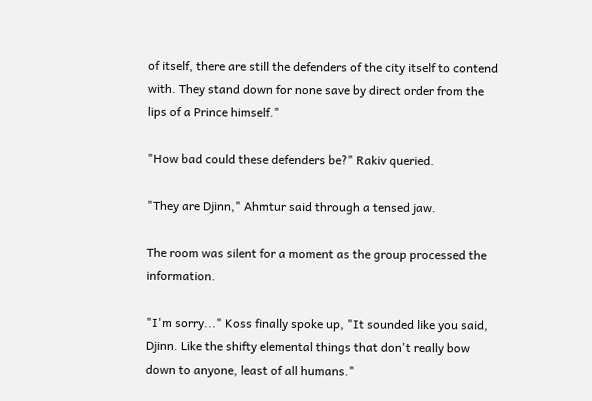of itself, there are still the defenders of the city itself to contend with. They stand down for none save by direct order from the lips of a Prince himself."

"How bad could these defenders be?" Rakiv queried.

"They are Djinn," Ahmtur said through a tensed jaw.

The room was silent for a moment as the group processed the information.

"I'm sorry..." Koss finally spoke up, "It sounded like you said, Djinn. Like the shifty elemental things that don't really bow down to anyone, least of all humans."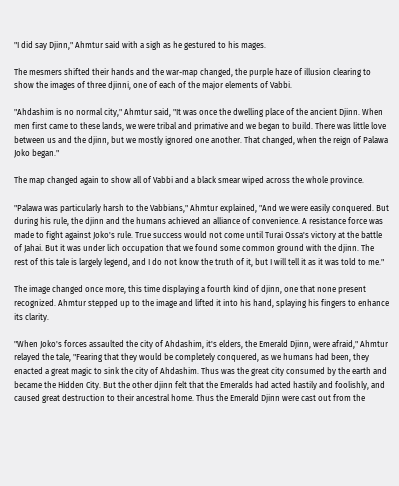"I did say Djinn," Ahmtur said with a sigh as he gestured to his mages.

The mesmers shifted their hands and the war-map changed, the purple haze of illusion clearing to show the images of three djinni, one of each of the major elements of Vabbi.

"Ahdashim is no normal city," Ahmtur said, "It was once the dwelling place of the ancient Djinn. When men first came to these lands, we were tribal and primative and we began to build. There was little love between us and the djinn, but we mostly ignored one another. That changed, when the reign of Palawa Joko began."

The map changed again to show all of Vabbi and a black smear wiped across the whole province.

"Palawa was particularly harsh to the Vabbians," Ahmtur explained, "And we were easily conquered. But during his rule, the djinn and the humans achieved an alliance of convenience. A resistance force was made to fight against Joko's rule. True success would not come until Turai Ossa's victory at the battle of Jahai. But it was under lich occupation that we found some common ground with the djinn. The rest of this tale is largely legend, and I do not know the truth of it, but I will tell it as it was told to me."

The image changed once more, this time displaying a fourth kind of djinn, one that none present recognized. Ahmtur stepped up to the image and lifted it into his hand, splaying his fingers to enhance its clarity.

"When Joko's forces assaulted the city of Ahdashim, it's elders, the Emerald Djinn, were afraid," Ahmtur relayed the tale, "Fearing that they would be completely conquered, as we humans had been, they enacted a great magic to sink the city of Ahdashim. Thus was the great city consumed by the earth and became the Hidden City. But the other djinn felt that the Emeralds had acted hastily and foolishly, and caused great destruction to their ancestral home. Thus the Emerald Djinn were cast out from the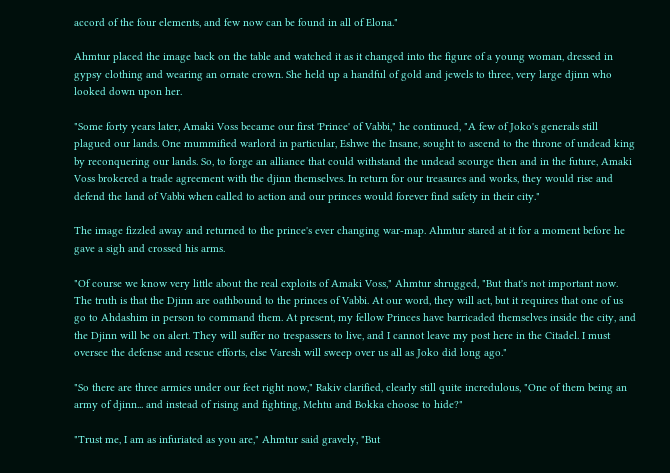accord of the four elements, and few now can be found in all of Elona."

Ahmtur placed the image back on the table and watched it as it changed into the figure of a young woman, dressed in gypsy clothing and wearing an ornate crown. She held up a handful of gold and jewels to three, very large djinn who looked down upon her.

"Some forty years later, Amaki Voss became our first 'Prince' of Vabbi," he continued, "A few of Joko's generals still plagued our lands. One mummified warlord in particular, Eshwe the Insane, sought to ascend to the throne of undead king by reconquering our lands. So, to forge an alliance that could withstand the undead scourge then and in the future, Amaki Voss brokered a trade agreement with the djinn themselves. In return for our treasures and works, they would rise and defend the land of Vabbi when called to action and our princes would forever find safety in their city."

The image fizzled away and returned to the prince's ever changing war-map. Ahmtur stared at it for a moment before he gave a sigh and crossed his arms.

"Of course we know very little about the real exploits of Amaki Voss," Ahmtur shrugged, "But that's not important now. The truth is that the Djinn are oathbound to the princes of Vabbi. At our word, they will act, but it requires that one of us go to Ahdashim in person to command them. At present, my fellow Princes have barricaded themselves inside the city, and the Djinn will be on alert. They will suffer no trespassers to live, and I cannot leave my post here in the Citadel. I must oversee the defense and rescue efforts, else Varesh will sweep over us all as Joko did long ago."

"So there are three armies under our feet right now," Rakiv clarified, clearly still quite incredulous, "One of them being an army of djinn... and instead of rising and fighting, Mehtu and Bokka choose to hide?"

"Trust me, I am as infuriated as you are," Ahmtur said gravely, "But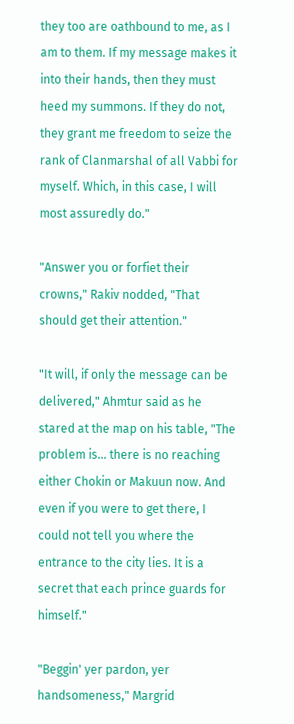they too are oathbound to me, as I am to them. If my message makes it into their hands, then they must heed my summons. If they do not, they grant me freedom to seize the rank of Clanmarshal of all Vabbi for myself. Which, in this case, I will most assuredly do."

"Answer you or forfiet their crowns," Rakiv nodded, "That should get their attention."

"It will, if only the message can be delivered," Ahmtur said as he stared at the map on his table, "The problem is... there is no reaching either Chokin or Makuun now. And even if you were to get there, I could not tell you where the entrance to the city lies. It is a secret that each prince guards for himself."

"Beggin' yer pardon, yer handsomeness," Margrid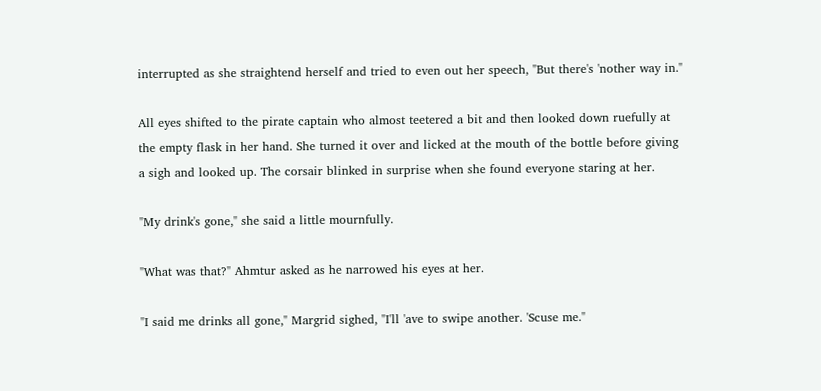interrupted as she straightend herself and tried to even out her speech, "But there's 'nother way in."

All eyes shifted to the pirate captain who almost teetered a bit and then looked down ruefully at the empty flask in her hand. She turned it over and licked at the mouth of the bottle before giving a sigh and looked up. The corsair blinked in surprise when she found everyone staring at her.

"My drink's gone," she said a little mournfully.

"What was that?" Ahmtur asked as he narrowed his eyes at her.

"I said me drinks all gone," Margrid sighed, "I'll 'ave to swipe another. 'Scuse me."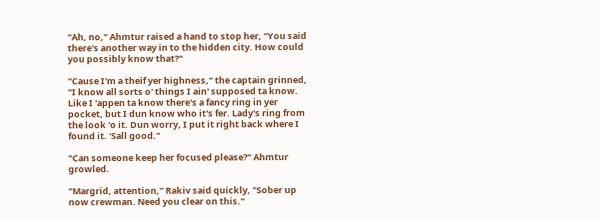"Ah, no," Ahmtur raised a hand to stop her, "You said there's another way in to the hidden city. How could you possibly know that?"

"Cause I'm a theif yer highness," the captain grinned, "I know all sorts o' things I ain' supposed ta know. Like I 'appen ta know there's a fancy ring in yer pocket, but I dun know who it's fer. Lady's ring from the look 'o it. Dun worry, I put it right back where I found it. 'Sall good."

"Can someone keep her focused please?" Ahmtur growled.

"Margrid, attention," Rakiv said quickly, "Sober up now crewman. Need you clear on this."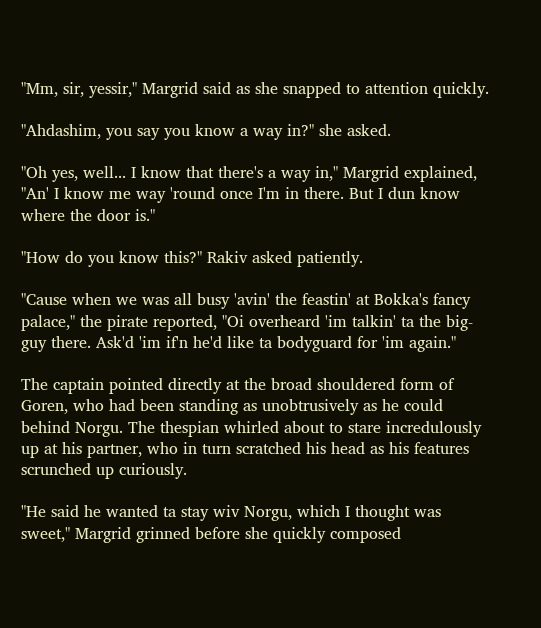"Mm, sir, yessir," Margrid said as she snapped to attention quickly.

"Ahdashim, you say you know a way in?" she asked.

"Oh yes, well... I know that there's a way in," Margrid explained, "An' I know me way 'round once I'm in there. But I dun know where the door is."

"How do you know this?" Rakiv asked patiently.

"Cause when we was all busy 'avin' the feastin' at Bokka's fancy palace," the pirate reported, "Oi overheard 'im talkin' ta the big-guy there. Ask'd 'im if'n he'd like ta bodyguard for 'im again."

The captain pointed directly at the broad shouldered form of Goren, who had been standing as unobtrusively as he could behind Norgu. The thespian whirled about to stare incredulously up at his partner, who in turn scratched his head as his features scrunched up curiously.

"He said he wanted ta stay wiv Norgu, which I thought was sweet," Margrid grinned before she quickly composed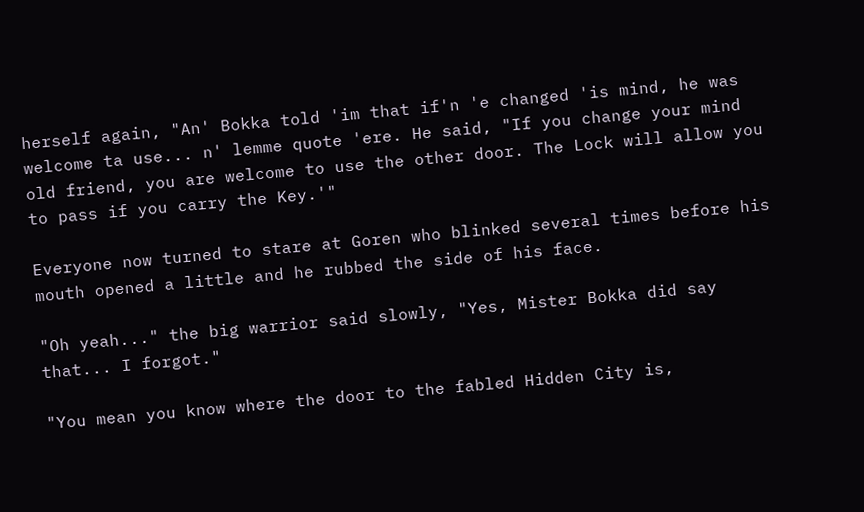herself again, "An' Bokka told 'im that if'n 'e changed 'is mind, he was welcome ta use... n' lemme quote 'ere. He said, "If you change your mind old friend, you are welcome to use the other door. The Lock will allow you to pass if you carry the Key.'"

Everyone now turned to stare at Goren who blinked several times before his mouth opened a little and he rubbed the side of his face.

"Oh yeah..." the big warrior said slowly, "Yes, Mister Bokka did say that... I forgot."

"You mean you know where the door to the fabled Hidden City is,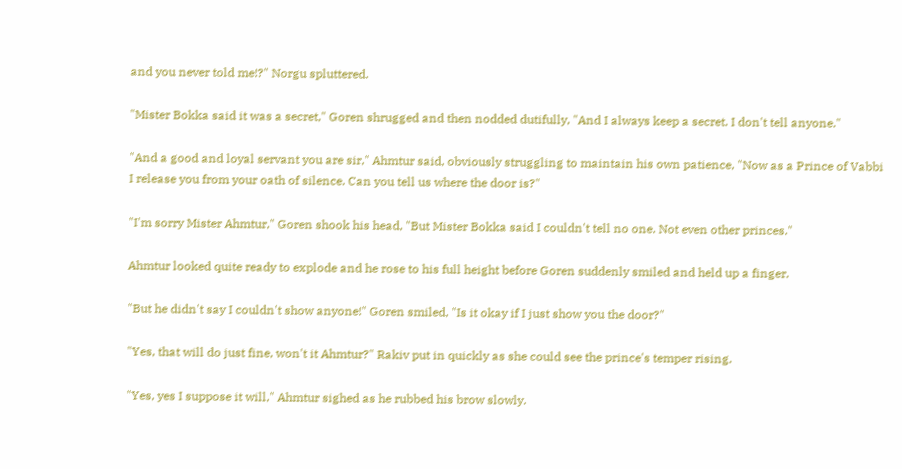and you never told me!?" Norgu spluttered.

"Mister Bokka said it was a secret," Goren shrugged and then nodded dutifully, "And I always keep a secret. I don't tell anyone."

"And a good and loyal servant you are sir," Ahmtur said, obviously struggling to maintain his own patience, "Now as a Prince of Vabbi I release you from your oath of silence. Can you tell us where the door is?"

"I'm sorry Mister Ahmtur," Goren shook his head, "But Mister Bokka said I couldn't tell no one. Not even other princes."

Ahmtur looked quite ready to explode and he rose to his full height before Goren suddenly smiled and held up a finger.

"But he didn't say I couldn't show anyone!" Goren smiled, "Is it okay if I just show you the door?"

"Yes, that will do just fine, won't it Ahmtur?" Rakiv put in quickly as she could see the prince's temper rising.

"Yes, yes I suppose it will," Ahmtur sighed as he rubbed his brow slowly.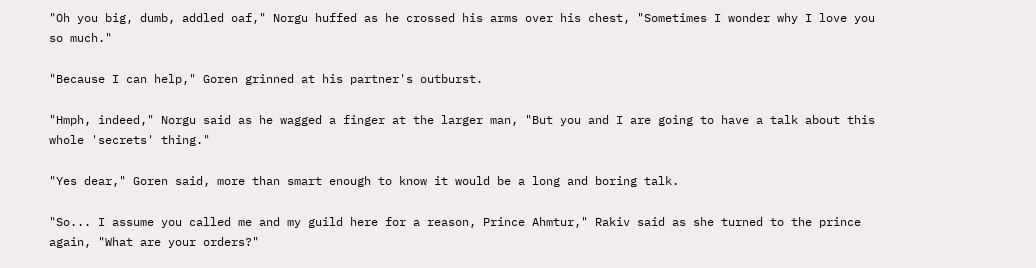"Oh you big, dumb, addled oaf," Norgu huffed as he crossed his arms over his chest, "Sometimes I wonder why I love you so much."

"Because I can help," Goren grinned at his partner's outburst.

"Hmph, indeed," Norgu said as he wagged a finger at the larger man, "But you and I are going to have a talk about this whole 'secrets' thing."

"Yes dear," Goren said, more than smart enough to know it would be a long and boring talk.

"So... I assume you called me and my guild here for a reason, Prince Ahmtur," Rakiv said as she turned to the prince again, "What are your orders?"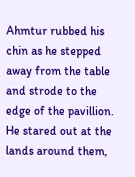Ahmtur rubbed his chin as he stepped away from the table and strode to the edge of the pavillion. He stared out at the lands around them,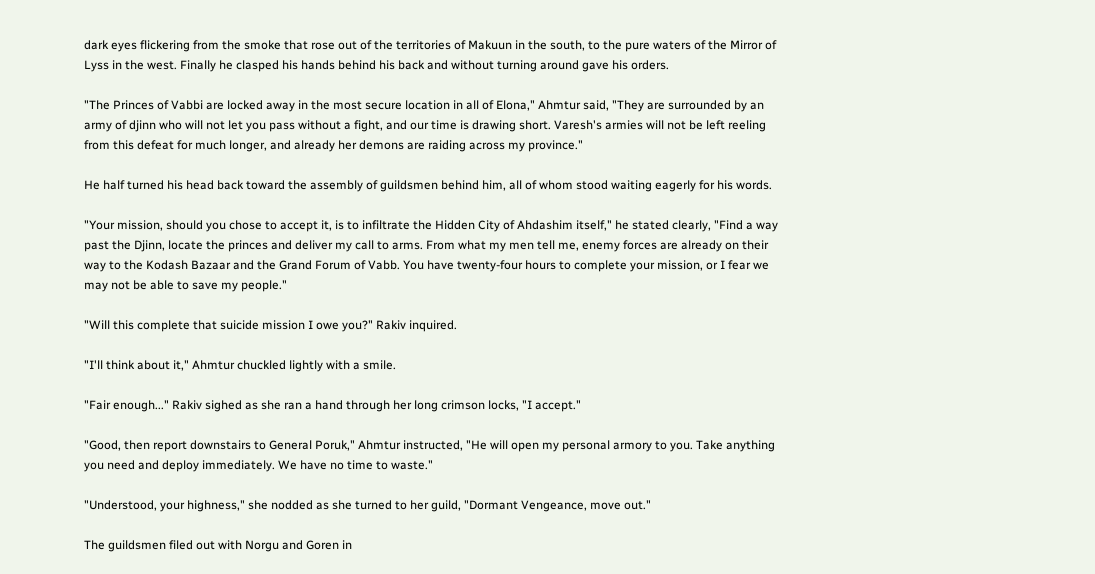dark eyes flickering from the smoke that rose out of the territories of Makuun in the south, to the pure waters of the Mirror of Lyss in the west. Finally he clasped his hands behind his back and without turning around gave his orders.

"The Princes of Vabbi are locked away in the most secure location in all of Elona," Ahmtur said, "They are surrounded by an army of djinn who will not let you pass without a fight, and our time is drawing short. Varesh's armies will not be left reeling from this defeat for much longer, and already her demons are raiding across my province."

He half turned his head back toward the assembly of guildsmen behind him, all of whom stood waiting eagerly for his words.

"Your mission, should you chose to accept it, is to infiltrate the Hidden City of Ahdashim itself," he stated clearly, "Find a way past the Djinn, locate the princes and deliver my call to arms. From what my men tell me, enemy forces are already on their way to the Kodash Bazaar and the Grand Forum of Vabb. You have twenty-four hours to complete your mission, or I fear we may not be able to save my people."

"Will this complete that suicide mission I owe you?" Rakiv inquired.

"I'll think about it," Ahmtur chuckled lightly with a smile.

"Fair enough..." Rakiv sighed as she ran a hand through her long crimson locks, "I accept."

"Good, then report downstairs to General Poruk," Ahmtur instructed, "He will open my personal armory to you. Take anything you need and deploy immediately. We have no time to waste."

"Understood, your highness," she nodded as she turned to her guild, "Dormant Vengeance, move out."

The guildsmen filed out with Norgu and Goren in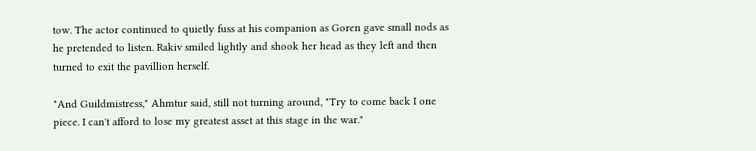tow. The actor continued to quietly fuss at his companion as Goren gave small nods as he pretended to listen. Rakiv smiled lightly and shook her head as they left and then turned to exit the pavillion herself.

"And Guildmistress," Ahmtur said, still not turning around, "Try to come back I one piece. I can't afford to lose my greatest asset at this stage in the war."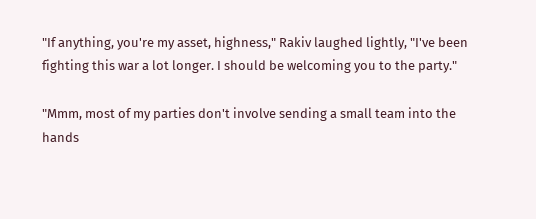"If anything, you're my asset, highness," Rakiv laughed lightly, "I've been fighting this war a lot longer. I should be welcoming you to the party."

"Mmm, most of my parties don't involve sending a small team into the hands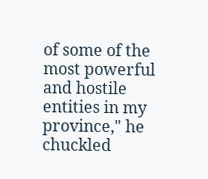of some of the most powerful and hostile entities in my province," he chuckled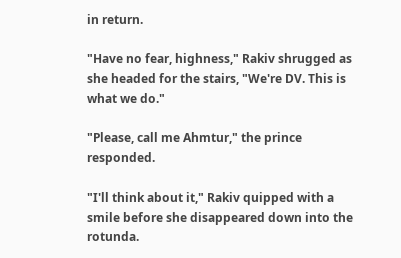in return.

"Have no fear, highness," Rakiv shrugged as she headed for the stairs, "We're DV. This is what we do."

"Please, call me Ahmtur," the prince responded.

"I'll think about it," Rakiv quipped with a smile before she disappeared down into the rotunda.